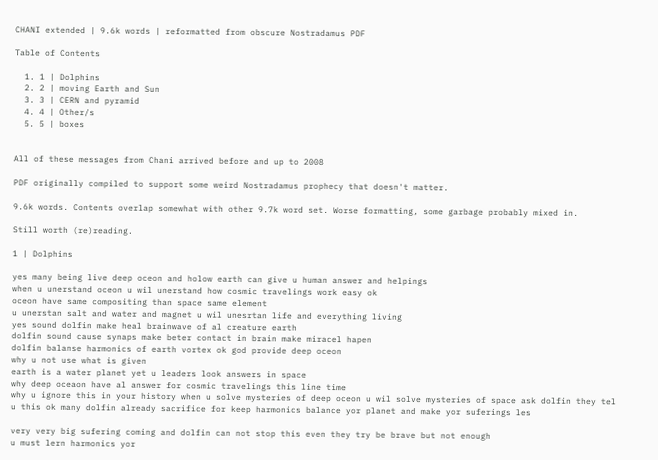CHANI extended | 9.6k words | reformatted from obscure Nostradamus PDF

Table of Contents

  1. 1 | Dolphins
  2. 2 | moving Earth and Sun
  3. 3 | CERN and pyramid
  4. 4 | Other/s
  5. 5 | boxes


All of these messages from Chani arrived before and up to 2008

PDF originally compiled to support some weird Nostradamus prophecy that doesn't matter.

9.6k words. Contents overlap somewhat with other 9.7k word set. Worse formatting, some garbage probably mixed in.

Still worth (re)reading.

1 | Dolphins

yes many being live deep oceon and holow earth can give u human answer and helpings
when u unerstand oceon u wil unerstand how cosmic travelings work easy ok
oceon have same compositing than space same element
u unerstan salt and water and magnet u wil unesrtan life and everything living
yes sound dolfin make heal brainwave of al creature earth
dolfin sound cause synaps make beter contact in brain make miracel hapen
dolfin balanse harmonics of earth vortex ok god provide deep oceon
why u not use what is given
earth is a water planet yet u leaders look answers in space
why deep oceaon have al answer for cosmic travelings this line time
why u ignore this in your history when u solve mysteries of deep oceon u wil solve mysteries of space ask dolfin they tel u this ok many dolfin already sacrifice for keep harmonics balance yor planet and make yor suferings les

very very big sufering coming and dolfin can not stop this even they try be brave but not enough
u must lern harmonics yor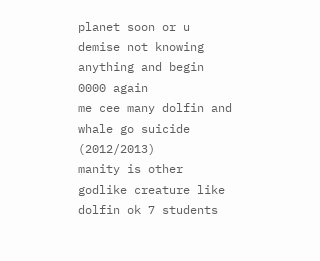planet soon or u demise not knowing anything and begin 0000 again
me cee many dolfin and whale go suicide (2012/2013)
manity is other godlike creature like dolfin ok 7 students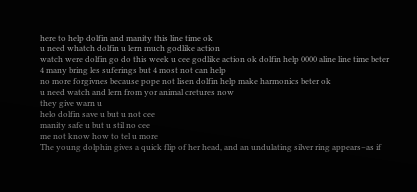here to help dolfin and manity this line time ok
u need whatch dolfin u lern much godlike action
watch were dolfin go do this week u cee godlike action ok dolfin help 0000 aline line time beter
4 many bring les suferings but 4 most not can help
no more forgivnes because pope not lisen dolfin help make harmonics beter ok
u need watch and lern from yor animal cretures now
they give warn u
helo dolfin save u but u not cee
manity safe u but u stil no cee
me not know how to tel u more
The young dolphin gives a quick flip of her head, and an undulating silver ring appears–as if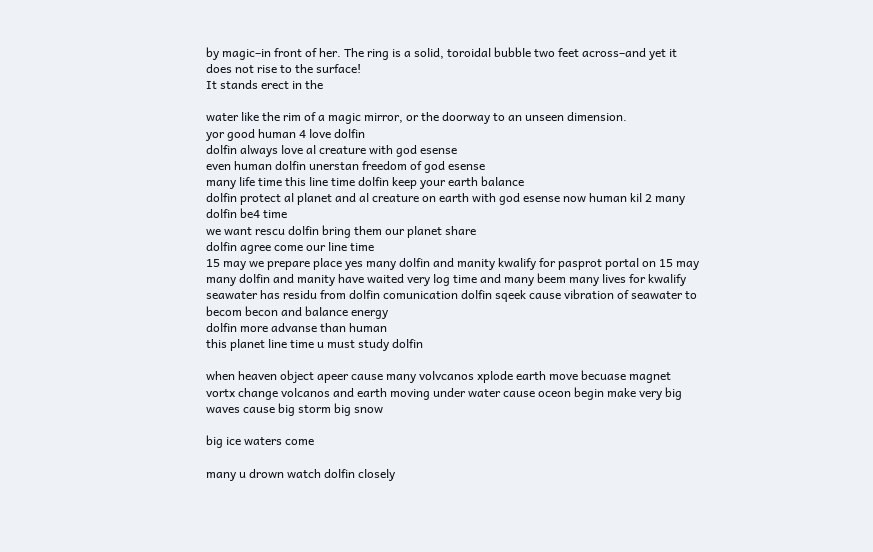by magic–in front of her. The ring is a solid, toroidal bubble two feet across–and yet it does not rise to the surface!
It stands erect in the

water like the rim of a magic mirror, or the doorway to an unseen dimension.
yor good human 4 love dolfin
dolfin always love al creature with god esense
even human dolfin unerstan freedom of god esense
many life time this line time dolfin keep your earth balance
dolfin protect al planet and al creature on earth with god esense now human kil 2 many dolfin be4 time
we want rescu dolfin bring them our planet share
dolfin agree come our line time
15 may we prepare place yes many dolfin and manity kwalify for pasprot portal on 15 may
many dolfin and manity have waited very log time and many beem many lives for kwalify
seawater has residu from dolfin comunication dolfin sqeek cause vibration of seawater to becom becon and balance energy
dolfin more advanse than human
this planet line time u must study dolfin

when heaven object apeer cause many volvcanos xplode earth move becuase magnet vortx change volcanos and earth moving under water cause oceon begin make very big waves cause big storm big snow

big ice waters come

many u drown watch dolfin closely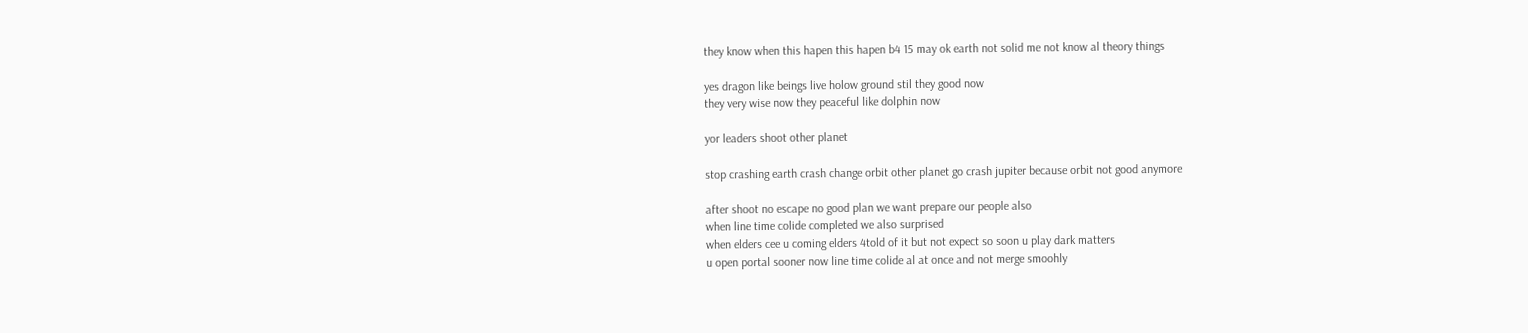they know when this hapen this hapen b4 15 may ok earth not solid me not know al theory things

yes dragon like beings live holow ground stil they good now
they very wise now they peaceful like dolphin now

yor leaders shoot other planet

stop crashing earth crash change orbit other planet go crash jupiter because orbit not good anymore

after shoot no escape no good plan we want prepare our people also
when line time colide completed we also surprised
when elders cee u coming elders 4told of it but not expect so soon u play dark matters
u open portal sooner now line time colide al at once and not merge smoohly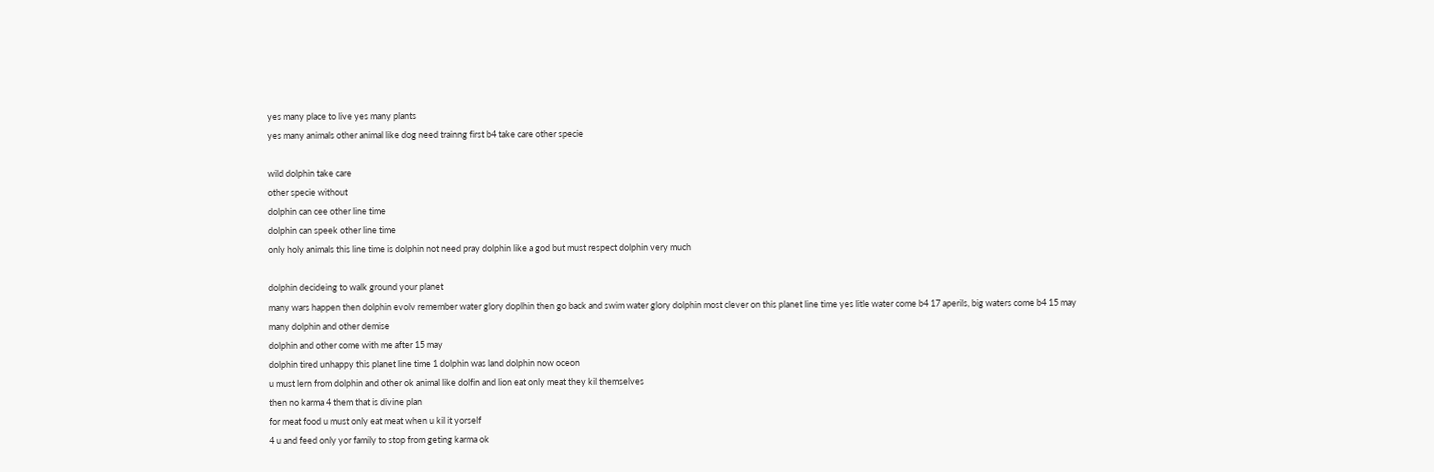yes many place to live yes many plants
yes many animals other animal like dog need trainng first b4 take care other specie

wild dolphin take care
other specie without
dolphin can cee other line time
dolphin can speek other line time
only holy animals this line time is dolphin not need pray dolphin like a god but must respect dolphin very much

dolphin decideing to walk ground your planet
many wars happen then dolphin evolv remember water glory doplhin then go back and swim water glory dolphin most clever on this planet line time yes litle water come b4 17 aperils, big waters come b4 15 may
many dolphin and other demise
dolphin and other come with me after 15 may
dolphin tired unhappy this planet line time 1 dolphin was land dolphin now oceon
u must lern from dolphin and other ok animal like dolfin and lion eat only meat they kil themselves
then no karma 4 them that is divine plan
for meat food u must only eat meat when u kil it yorself
4 u and feed only yor family to stop from geting karma ok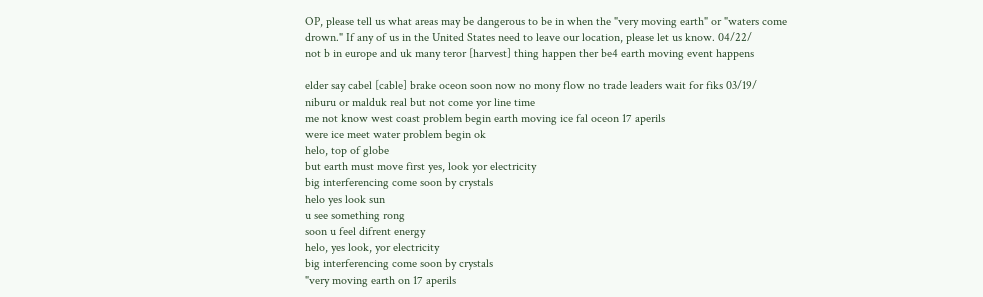OP, please tell us what areas may be dangerous to be in when the "very moving earth" or "waters come drown." If any of us in the United States need to leave our location, please let us know. 04/22/
not b in europe and uk many teror [harvest] thing happen ther be4 earth moving event happens

elder say cabel [cable] brake oceon soon now no mony flow no trade leaders wait for fiks 03/19/
niburu or malduk real but not come yor line time
me not know west coast problem begin earth moving ice fal oceon 17 aperils
were ice meet water problem begin ok
helo, top of globe
but earth must move first yes, look yor electricity
big interferencing come soon by crystals
helo yes look sun
u see something rong
soon u feel difrent energy
helo, yes look, yor electricity
big interferencing come soon by crystals
"very moving earth on 17 aperils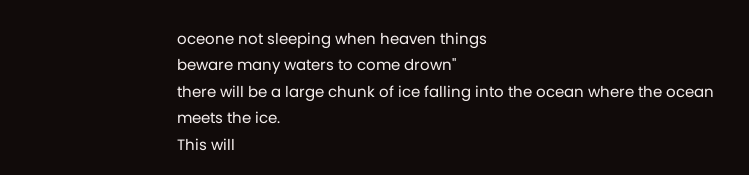oceone not sleeping when heaven things
beware many waters to come drown"
there will be a large chunk of ice falling into the ocean where the ocean meets the ice.
This will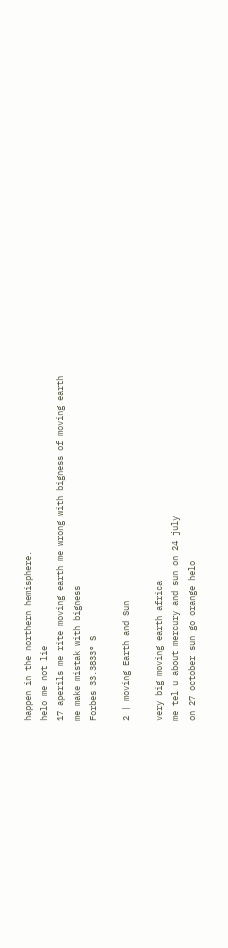happen in the northern hemisphere.
helo me not lie
17 aperils me rite moving earth me wrong with bigness of moving earth
me make mistak with bigness
Forbes 33.3833° S

2 | moving Earth and Sun

very big moving earth africa
me tel u about mercury and sun on 24 july
on 27 october sun go orange helo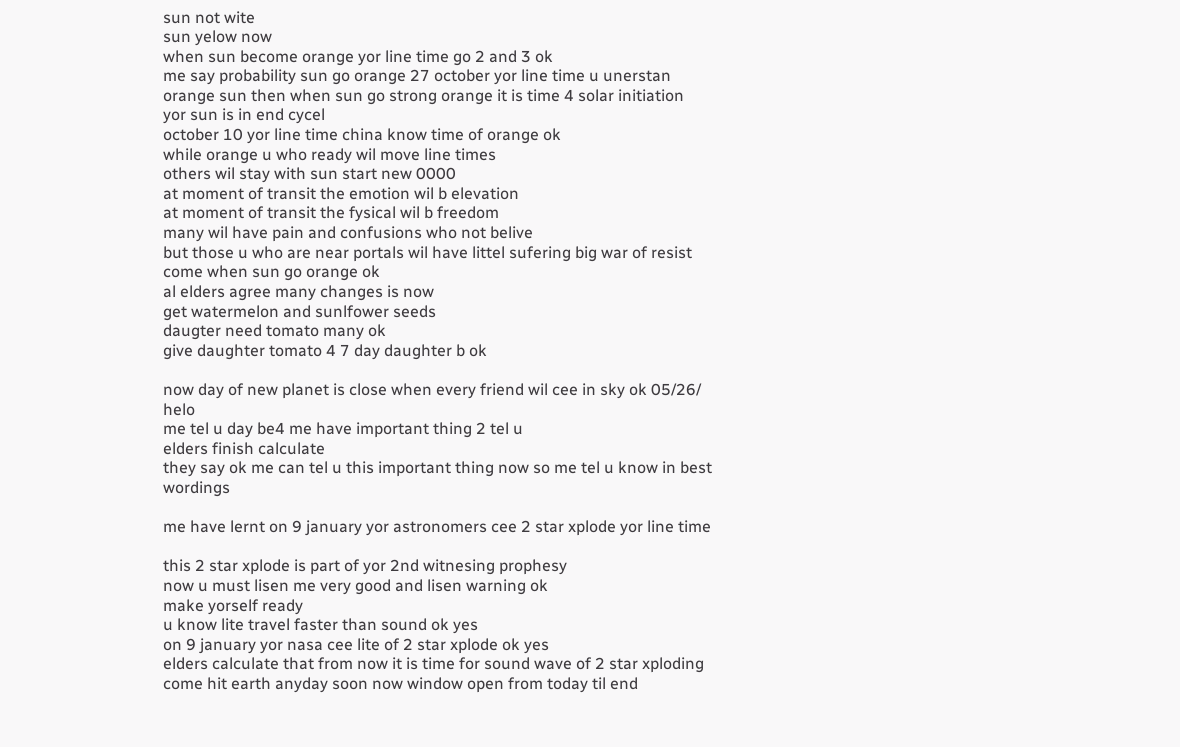sun not wite
sun yelow now
when sun become orange yor line time go 2 and 3 ok
me say probability sun go orange 27 october yor line time u unerstan orange sun then when sun go strong orange it is time 4 solar initiation
yor sun is in end cycel
october 10 yor line time china know time of orange ok
while orange u who ready wil move line times
others wil stay with sun start new 0000
at moment of transit the emotion wil b elevation
at moment of transit the fysical wil b freedom
many wil have pain and confusions who not belive
but those u who are near portals wil have littel sufering big war of resist come when sun go orange ok
al elders agree many changes is now
get watermelon and sunlfower seeds
daugter need tomato many ok
give daughter tomato 4 7 day daughter b ok

now day of new planet is close when every friend wil cee in sky ok 05/26/ helo
me tel u day be4 me have important thing 2 tel u
elders finish calculate
they say ok me can tel u this important thing now so me tel u know in best wordings

me have lernt on 9 january yor astronomers cee 2 star xplode yor line time

this 2 star xplode is part of yor 2nd witnesing prophesy
now u must lisen me very good and lisen warning ok
make yorself ready
u know lite travel faster than sound ok yes
on 9 january yor nasa cee lite of 2 star xplode ok yes
elders calculate that from now it is time for sound wave of 2 star xploding come hit earth anyday soon now window open from today til end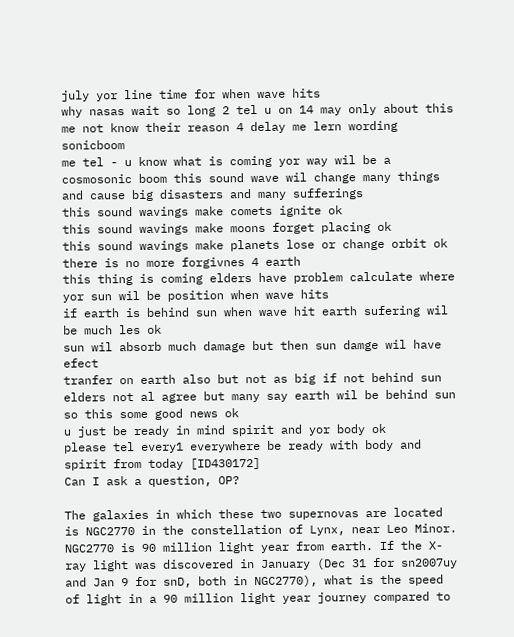july yor line time for when wave hits
why nasas wait so long 2 tel u on 14 may only about this me not know their reason 4 delay me lern wording sonicboom
me tel - u know what is coming yor way wil be a cosmosonic boom this sound wave wil change many things and cause big disasters and many sufferings
this sound wavings make comets ignite ok
this sound wavings make moons forget placing ok
this sound wavings make planets lose or change orbit ok there is no more forgivnes 4 earth
this thing is coming elders have problem calculate where yor sun wil be position when wave hits
if earth is behind sun when wave hit earth sufering wil be much les ok
sun wil absorb much damage but then sun damge wil have efect
tranfer on earth also but not as big if not behind sun
elders not al agree but many say earth wil be behind sun so this some good news ok
u just be ready in mind spirit and yor body ok
please tel every1 everywhere be ready with body and spirit from today [ID430172]
Can I ask a question, OP?

The galaxies in which these two supernovas are located is NGC2770 in the constellation of Lynx, near Leo Minor.
NGC2770 is 90 million light year from earth. If the X-ray light was discovered in January (Dec 31 for sn2007uy and Jan 9 for snD, both in NGC2770), what is the speed of light in a 90 million light year journey compared to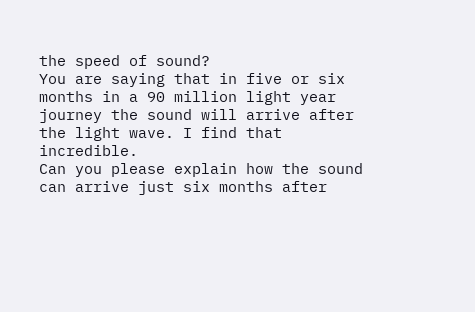the speed of sound?
You are saying that in five or six months in a 90 million light year journey the sound will arrive after the light wave. I find that incredible.
Can you please explain how the sound can arrive just six months after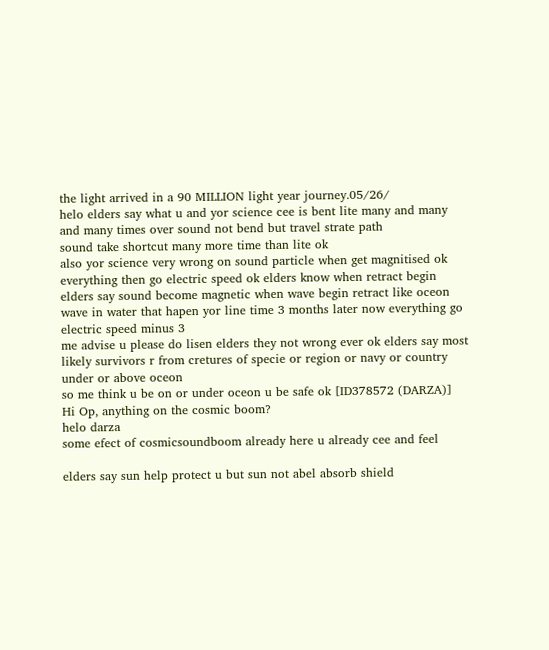the light arrived in a 90 MILLION light year journey.05/26/
helo elders say what u and yor science cee is bent lite many and many and many times over sound not bend but travel strate path
sound take shortcut many more time than lite ok
also yor science very wrong on sound particle when get magnitised ok
everything then go electric speed ok elders know when retract begin
elders say sound become magnetic when wave begin retract like oceon wave in water that hapen yor line time 3 months later now everything go electric speed minus 3
me advise u please do lisen elders they not wrong ever ok elders say most likely survivors r from cretures of specie or region or navy or country under or above oceon
so me think u be on or under oceon u be safe ok [ID378572 (DARZA)]
Hi Op, anything on the cosmic boom?
helo darza
some efect of cosmicsoundboom already here u already cee and feel

elders say sun help protect u but sun not abel absorb shield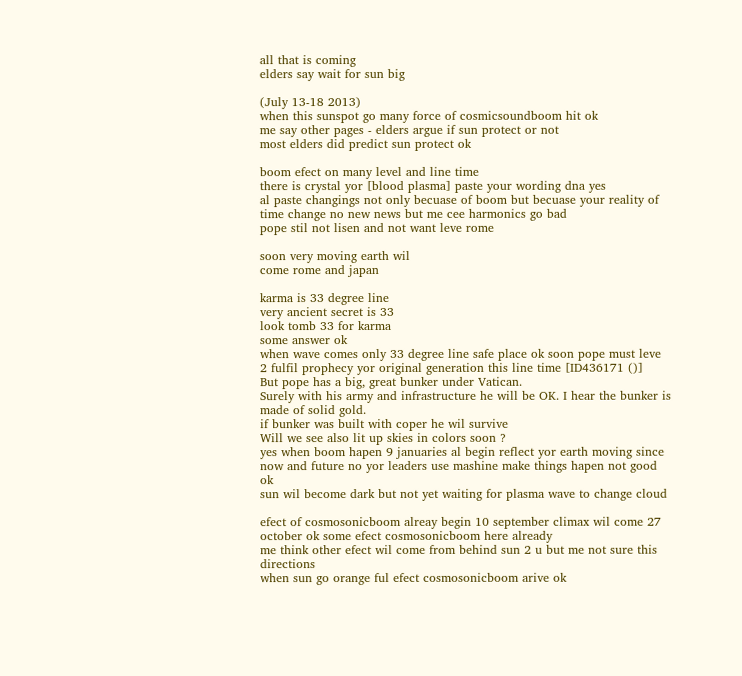all that is coming
elders say wait for sun big

(July 13-18 2013)
when this sunspot go many force of cosmicsoundboom hit ok
me say other pages - elders argue if sun protect or not
most elders did predict sun protect ok

boom efect on many level and line time
there is crystal yor [blood plasma] paste your wording dna yes
al paste changings not only becuase of boom but becuase your reality of time change no new news but me cee harmonics go bad
pope stil not lisen and not want leve rome

soon very moving earth wil
come rome and japan

karma is 33 degree line
very ancient secret is 33
look tomb 33 for karma
some answer ok
when wave comes only 33 degree line safe place ok soon pope must leve 2 fulfil prophecy yor original generation this line time [ID436171 ()]
But pope has a big, great bunker under Vatican.
Surely with his army and infrastructure he will be OK. I hear the bunker is made of solid gold.
if bunker was built with coper he wil survive
Will we see also lit up skies in colors soon ?
yes when boom hapen 9 januaries al begin reflect yor earth moving since now and future no yor leaders use mashine make things hapen not good ok
sun wil become dark but not yet waiting for plasma wave to change cloud

efect of cosmosonicboom alreay begin 10 september climax wil come 27 october ok some efect cosmosonicboom here already
me think other efect wil come from behind sun 2 u but me not sure this directions
when sun go orange ful efect cosmosonicboom arive ok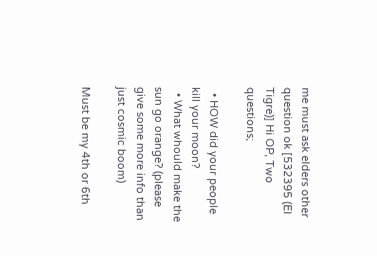me must ask elders other question ok [532395 (El Tigre)] Hi OP, Two questions;

  • HOW did your people kill your moon?
  • What whould make the sun go orange? (please give some more info than just cosmic boom)

Must be my 4th or 6th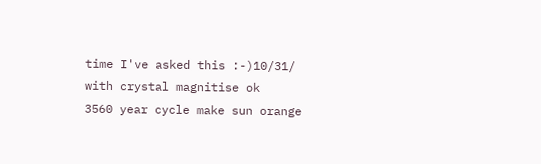time I've asked this :-)10/31/
with crystal magnitise ok
3560 year cycle make sun orange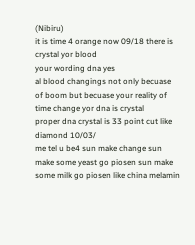(Nibiru)
it is time 4 orange now 09/18 there is crystal yor blood
your wording dna yes
al blood changings not only becuase of boom but becuase your reality of time change yor dna is crystal
proper dna crystal is 33 point cut like diamond 10/03/
me tel u be4 sun make change sun make some yeast go piosen sun make some milk go piosen like china melamin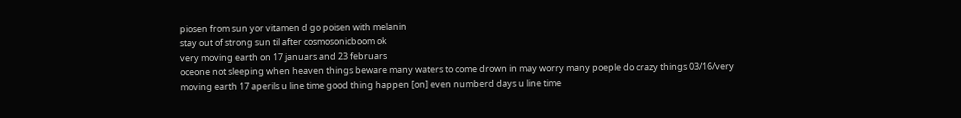piosen from sun yor vitamen d go poisen with melanin
stay out of strong sun til after cosmosonicboom ok
very moving earth on 17 januars and 23 februars
oceone not sleeping when heaven things beware many waters to come drown in may worry many poeple do crazy things 03/16/very moving earth 17 aperils u line time good thing happen [on] even numberd days u line time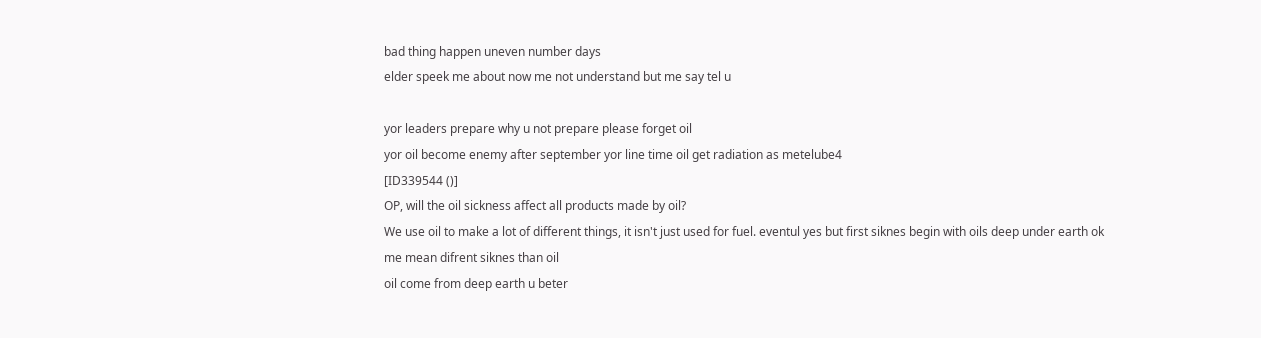bad thing happen uneven number days
elder speek me about now me not understand but me say tel u

yor leaders prepare why u not prepare please forget oil
yor oil become enemy after september yor line time oil get radiation as metelube4
[ID339544 ()]
OP, will the oil sickness affect all products made by oil?
We use oil to make a lot of different things, it isn't just used for fuel. eventul yes but first siknes begin with oils deep under earth ok
me mean difrent siknes than oil
oil come from deep earth u beter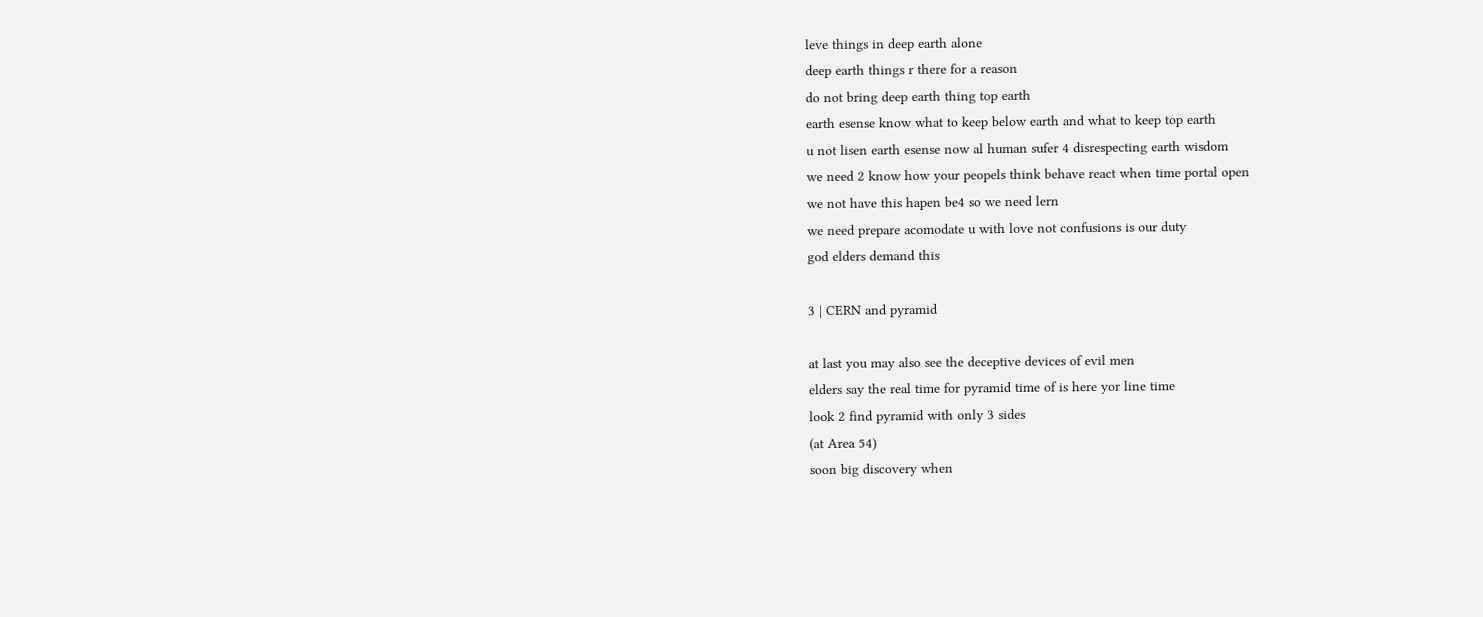leve things in deep earth alone
deep earth things r there for a reason
do not bring deep earth thing top earth
earth esense know what to keep below earth and what to keep top earth
u not lisen earth esense now al human sufer 4 disrespecting earth wisdom
we need 2 know how your peopels think behave react when time portal open
we not have this hapen be4 so we need lern
we need prepare acomodate u with love not confusions is our duty
god elders demand this

3 | CERN and pyramid

at last you may also see the deceptive devices of evil men
elders say the real time for pyramid time of is here yor line time
look 2 find pyramid with only 3 sides
(at Area 54)
soon big discovery when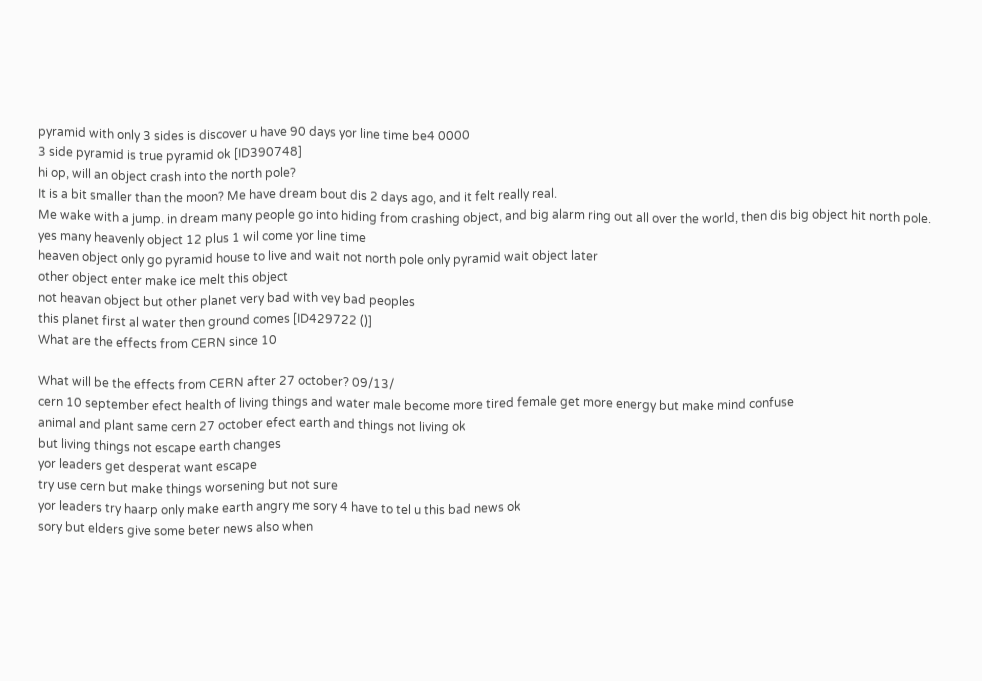pyramid with only 3 sides is discover u have 90 days yor line time be4 0000
3 side pyramid is true pyramid ok [ID390748]
hi op, will an object crash into the north pole?
It is a bit smaller than the moon? Me have dream bout dis 2 days ago, and it felt really real.
Me wake with a jump. in dream many people go into hiding from crashing object, and big alarm ring out all over the world, then dis big object hit north pole.
yes many heavenly object 12 plus 1 wil come yor line time
heaven object only go pyramid house to live and wait not north pole only pyramid wait object later
other object enter make ice melt this object
not heavan object but other planet very bad with vey bad peoples
this planet first al water then ground comes [ID429722 ()]
What are the effects from CERN since 10

What will be the effects from CERN after 27 october? 09/13/
cern 10 september efect health of living things and water male become more tired female get more energy but make mind confuse
animal and plant same cern 27 october efect earth and things not living ok
but living things not escape earth changes
yor leaders get desperat want escape
try use cern but make things worsening but not sure
yor leaders try haarp only make earth angry me sory 4 have to tel u this bad news ok
sory but elders give some beter news also when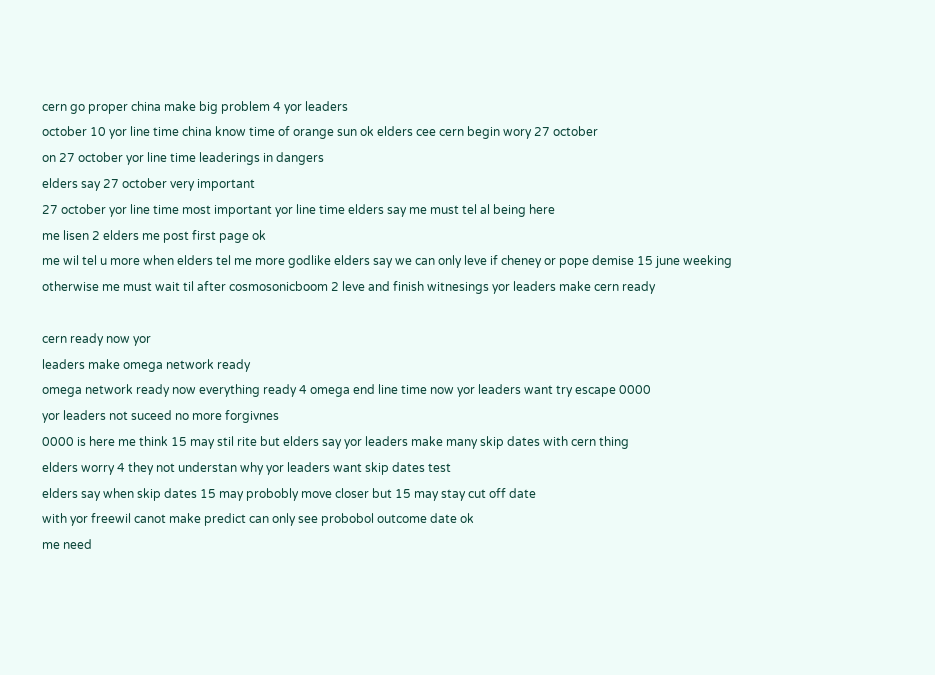cern go proper china make big problem 4 yor leaders
october 10 yor line time china know time of orange sun ok elders cee cern begin wory 27 october
on 27 october yor line time leaderings in dangers
elders say 27 october very important
27 october yor line time most important yor line time elders say me must tel al being here
me lisen 2 elders me post first page ok
me wil tel u more when elders tel me more godlike elders say we can only leve if cheney or pope demise 15 june weeking
otherwise me must wait til after cosmosonicboom 2 leve and finish witnesings yor leaders make cern ready

cern ready now yor
leaders make omega network ready
omega network ready now everything ready 4 omega end line time now yor leaders want try escape 0000
yor leaders not suceed no more forgivnes
0000 is here me think 15 may stil rite but elders say yor leaders make many skip dates with cern thing
elders worry 4 they not understan why yor leaders want skip dates test
elders say when skip dates 15 may probobly move closer but 15 may stay cut off date
with yor freewil canot make predict can only see probobol outcome date ok
me need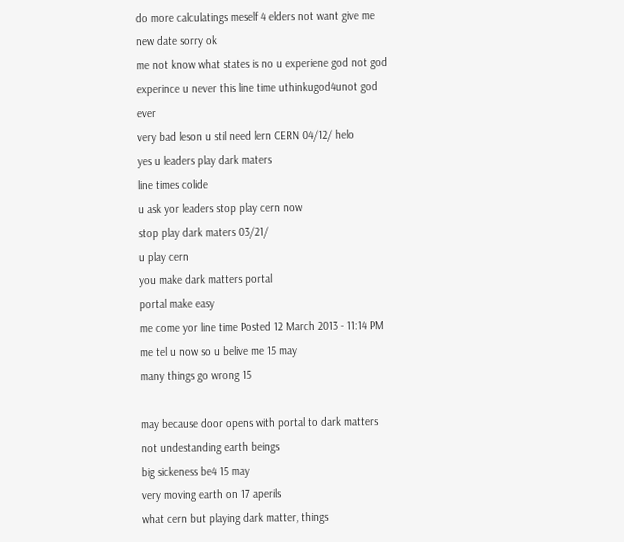do more calculatings meself 4 elders not want give me new date sorry ok
me not know what states is no u experiene god not god experince u never this line time uthinkugod4unot god ever
very bad leson u stil need lern CERN 04/12/ helo
yes u leaders play dark maters
line times colide
u ask yor leaders stop play cern now
stop play dark maters 03/21/
u play cern
you make dark matters portal
portal make easy
me come yor line time Posted 12 March 2013 - 11:14 PM
me tel u now so u belive me 15 may
many things go wrong 15

may because door opens with portal to dark matters
not undestanding earth beings
big sickeness be4 15 may
very moving earth on 17 aperils
what cern but playing dark matter, things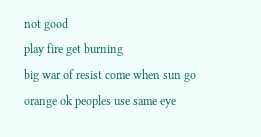not good
play fire get burning
big war of resist come when sun go orange ok peoples use same eye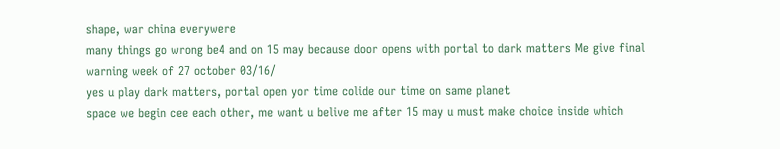shape, war china everywere
many things go wrong be4 and on 15 may because door opens with portal to dark matters Me give final warning week of 27 october 03/16/
yes u play dark matters, portal open yor time colide our time on same planet
space we begin cee each other, me want u belive me after 15 may u must make choice inside which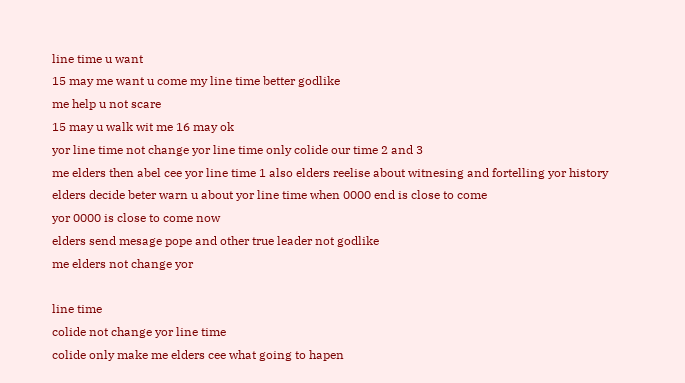line time u want
15 may me want u come my line time better godlike
me help u not scare
15 may u walk wit me 16 may ok
yor line time not change yor line time only colide our time 2 and 3
me elders then abel cee yor line time 1 also elders reelise about witnesing and fortelling yor history
elders decide beter warn u about yor line time when 0000 end is close to come
yor 0000 is close to come now
elders send mesage pope and other true leader not godlike
me elders not change yor

line time
colide not change yor line time
colide only make me elders cee what going to hapen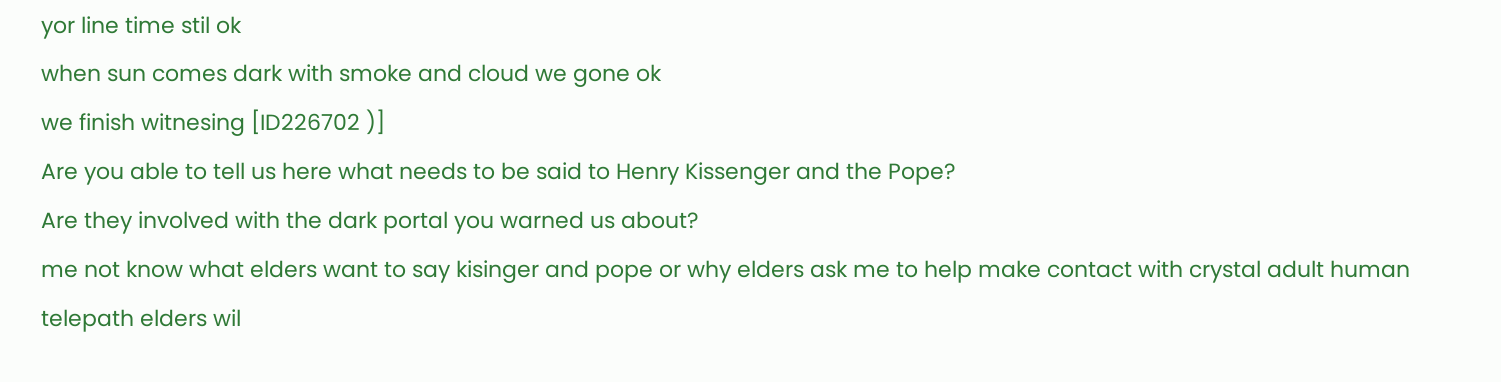yor line time stil ok
when sun comes dark with smoke and cloud we gone ok
we finish witnesing [ID226702 )]
Are you able to tell us here what needs to be said to Henry Kissenger and the Pope?
Are they involved with the dark portal you warned us about?
me not know what elders want to say kisinger and pope or why elders ask me to help make contact with crystal adult human telepath elders wil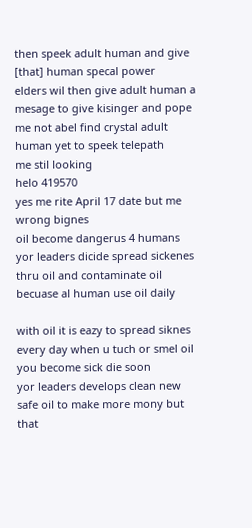then speek adult human and give [that] human specal power
elders wil then give adult human a mesage to give kisinger and pope
me not abel find crystal adult human yet to speek telepath
me stil looking
helo 419570
yes me rite April 17 date but me wrong bignes
oil become dangerus 4 humans
yor leaders dicide spread sickenes thru oil and contaminate oil becuase al human use oil daily

with oil it is eazy to spread siknes every day when u tuch or smel oil you become sick die soon
yor leaders develops clean new safe oil to make more mony but that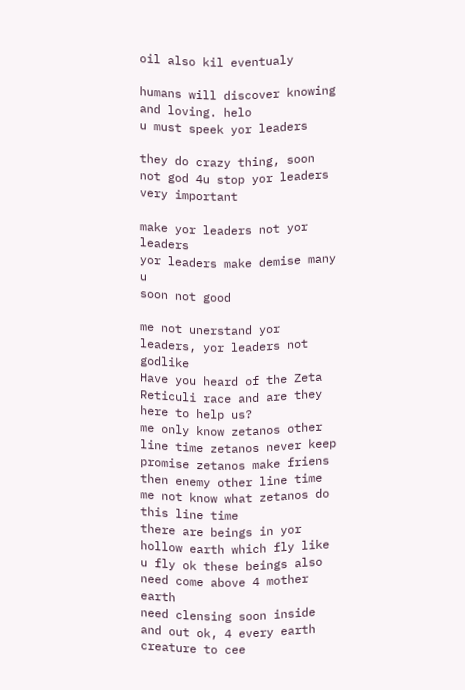oil also kil eventualy

humans will discover knowing and loving. helo
u must speek yor leaders

they do crazy thing, soon not god 4u stop yor leaders very important

make yor leaders not yor leaders
yor leaders make demise many u
soon not good

me not unerstand yor leaders, yor leaders not godlike
Have you heard of the Zeta Reticuli race and are they here to help us?
me only know zetanos other line time zetanos never keep promise zetanos make friens then enemy other line time
me not know what zetanos do this line time
there are beings in yor hollow earth which fly like u fly ok these beings also need come above 4 mother earth
need clensing soon inside and out ok, 4 every earth creature to cee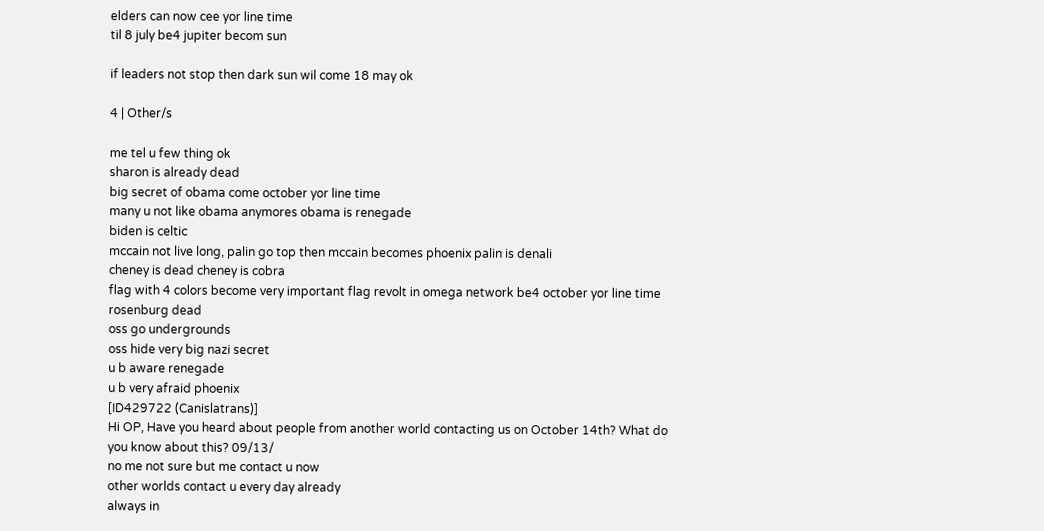elders can now cee yor line time
til 8 july be4 jupiter becom sun

if leaders not stop then dark sun wil come 18 may ok

4 | Other/s

me tel u few thing ok
sharon is already dead
big secret of obama come october yor line time
many u not like obama anymores obama is renegade
biden is celtic
mccain not live long, palin go top then mccain becomes phoenix palin is denali
cheney is dead cheney is cobra
flag with 4 colors become very important flag revolt in omega network be4 october yor line time rosenburg dead
oss go undergrounds
oss hide very big nazi secret
u b aware renegade
u b very afraid phoenix
[ID429722 (Canislatrans)]
Hi OP, Have you heard about people from another world contacting us on October 14th? What do you know about this? 09/13/
no me not sure but me contact u now
other worlds contact u every day already
always in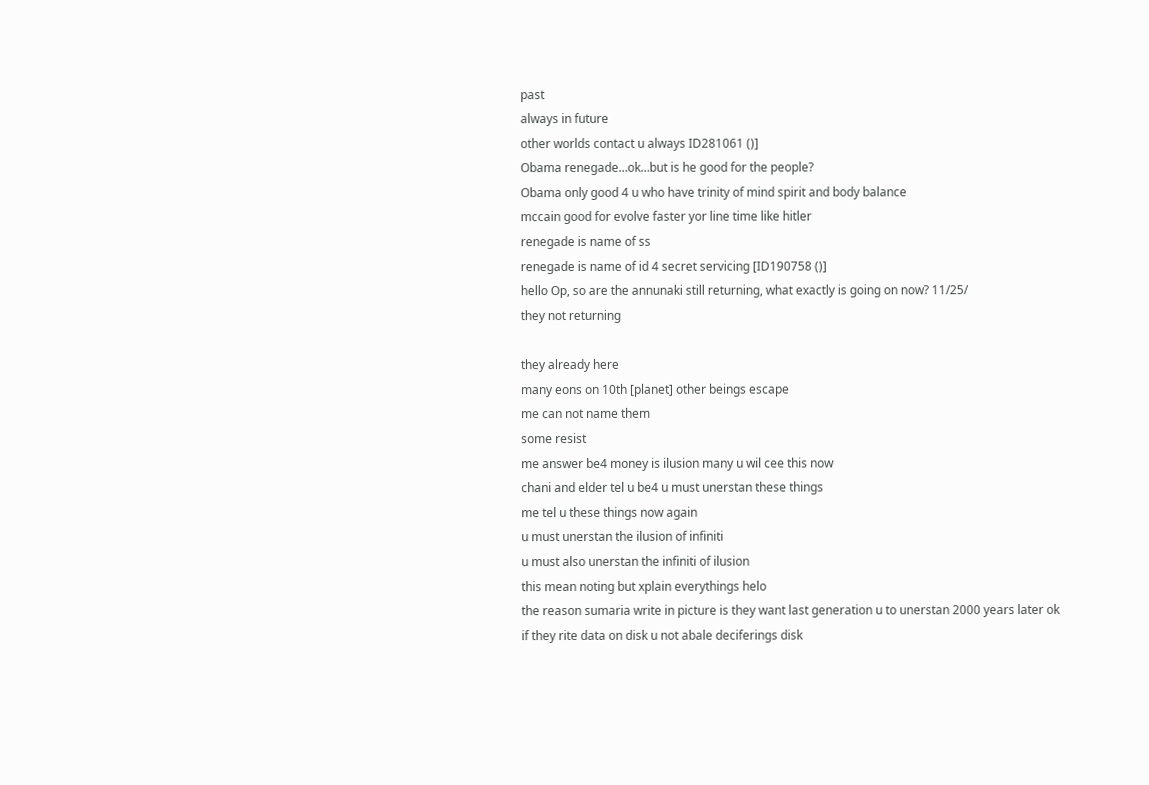past
always in future
other worlds contact u always ID281061 ()]
Obama renegade…ok…but is he good for the people?
Obama only good 4 u who have trinity of mind spirit and body balance
mccain good for evolve faster yor line time like hitler
renegade is name of ss
renegade is name of id 4 secret servicing [ID190758 ()]
hello Op, so are the annunaki still returning, what exactly is going on now? 11/25/
they not returning

they already here
many eons on 10th [planet] other beings escape
me can not name them
some resist
me answer be4 money is ilusion many u wil cee this now
chani and elder tel u be4 u must unerstan these things
me tel u these things now again
u must unerstan the ilusion of infiniti
u must also unerstan the infiniti of ilusion
this mean noting but xplain everythings helo
the reason sumaria write in picture is they want last generation u to unerstan 2000 years later ok
if they rite data on disk u not abale deciferings disk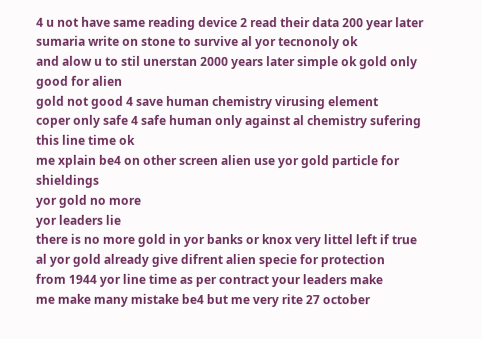4 u not have same reading device 2 read their data 200 year later sumaria write on stone to survive al yor tecnonoly ok
and alow u to stil unerstan 2000 years later simple ok gold only good for alien
gold not good 4 save human chemistry virusing element
coper only safe 4 safe human only against al chemistry sufering this line time ok
me xplain be4 on other screen alien use yor gold particle for shieldings
yor gold no more
yor leaders lie
there is no more gold in yor banks or knox very littel left if true
al yor gold already give difrent alien specie for protection
from 1944 yor line time as per contract your leaders make
me make many mistake be4 but me very rite 27 october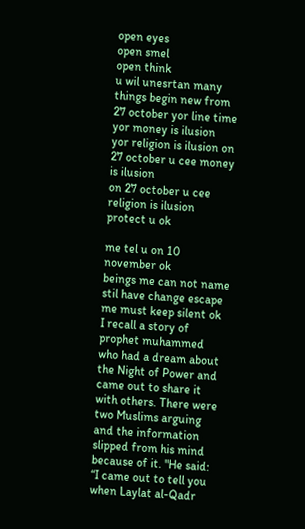open eyes
open smel
open think
u wil unesrtan many things begin new from 27 october yor line time yor money is ilusion
yor religion is ilusion on 27 october u cee money is ilusion
on 27 october u cee religion is ilusion
protect u ok

me tel u on 10 november ok
beings me can not name stil have change escape
me must keep silent ok
I recall a story of prophet muhammed who had a dream about the Night of Power and came out to share it with others. There were two Muslims arguing and the information slipped from his mind because of it. "He said: “I came out to tell you when Laylat al-Qadr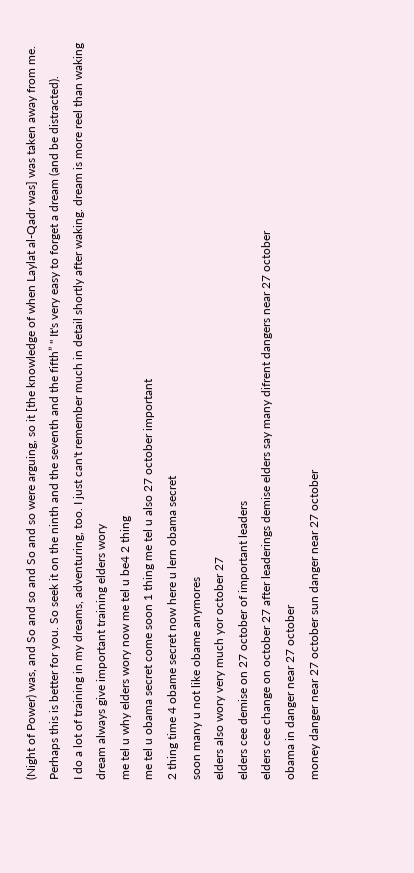(Night of Power) was, and So and so and So and so were arguing, so it [the knowledge of when Laylat al-Qadr was] was taken away from me.
Perhaps this is better for you. So seek it on the ninth and the seventh and the fifth” " It's very easy to forget a dream (and be distracted).
I do a lot of training in my dreams, adventuring, too. I just can't remember much in detail shortly after waking. dream is more reel than waking
dream always give important training elders wory
me tel u why elders wory now me tel u be4 2 thing
me tel u obama secret come soon 1 thing me tel u also 27 october important
2 thing time 4 obame secret now here u lern obama secret
soon many u not like obame anymores
elders also wory very much yor october 27
elders cee demise on 27 october of important leaders
elders cee change on october 27 after leaderings demise elders say many difrent dangers near 27 october
obama in danger near 27 october
money danger near 27 october sun danger near 27 october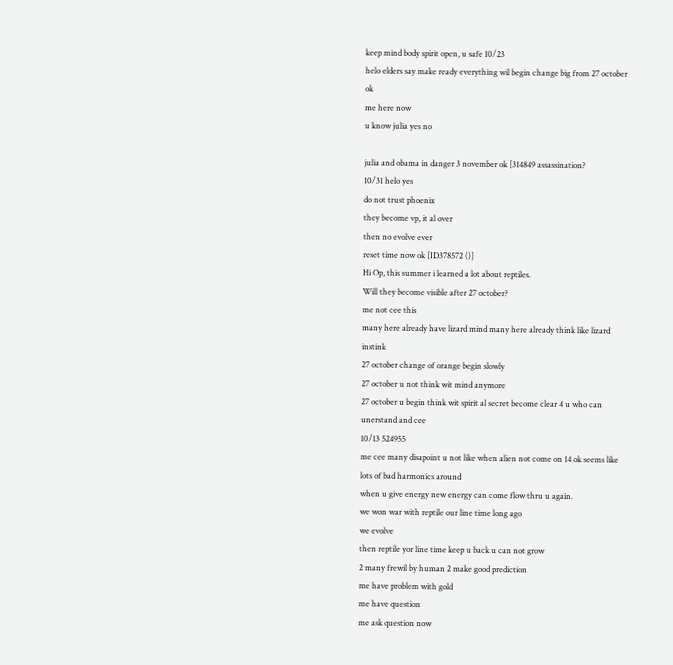keep mind body spirit open, u safe 10/23
helo elders say make ready everything wil begin change big from 27 october ok
me here now
u know julia yes no

julia and obama in danger 3 november ok [314849 assassination?
10/31 helo yes
do not trust phoenix
they become vp, it al over
then no evolve ever
reset time now ok [ID378572 ()]
Hi Op, this summer i learned a lot about reptiles.
Will they become visible after 27 october?
me not cee this
many here already have lizard mind many here already think like lizard instink
27 october change of orange begin slowly
27 october u not think wit mind anymore
27 october u begin think wit spirit al secret become clear 4 u who can unerstand and cee
10/13 524955
me cee many disapoint u not like when alien not come on 14 ok seems like lots of bad harmonics around
when u give energy new energy can come flow thru u again.
we won war with reptile our line time long ago
we evolve
then reptile yor line time keep u back u can not grow
2 many frewil by human 2 make good prediction
me have problem with gold
me have question
me ask question now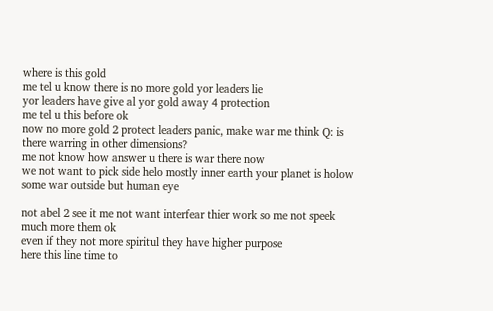where is this gold
me tel u know there is no more gold yor leaders lie
yor leaders have give al yor gold away 4 protection
me tel u this before ok
now no more gold 2 protect leaders panic, make war me think Q: is there warring in other dimensions?
me not know how answer u there is war there now
we not want to pick side helo mostly inner earth your planet is holow
some war outside but human eye

not abel 2 see it me not want interfear thier work so me not speek much more them ok
even if they not more spiritul they have higher purpose
here this line time to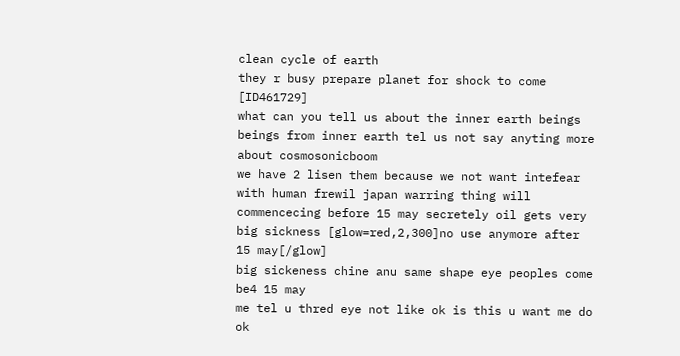clean cycle of earth
they r busy prepare planet for shock to come [ID461729]
what can you tell us about the inner earth beings
beings from inner earth tel us not say anyting more about cosmosonicboom
we have 2 lisen them because we not want intefear with human frewil japan warring thing will commencecing before 15 may secretely oil gets very big sickness [glow=red,2,300]no use anymore after 15 may[/glow]
big sickeness chine anu same shape eye peoples come be4 15 may
me tel u thred eye not like ok is this u want me do ok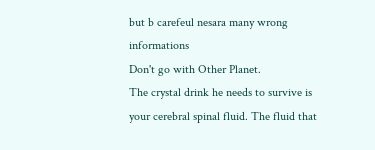but b carefeul nesara many wrong informations
Don't go with Other Planet.
The crystal drink he needs to survive is your cerebral spinal fluid. The fluid that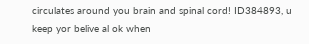circulates around you brain and spinal cord! ID384893, u keep yor belive al ok when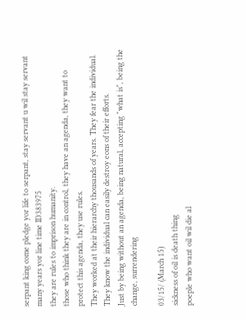serpant king come pledge yor life to serpant, stay servant u wil stay servant many years yor line time ID383975
they are rules to imprison humanity.
those who think they are in control, they have an agenda, they want to protect this agenda, they use rules.
They worked at their hierarchy thousands of years. They fear the individual.
They know the individual can easily destroy eons of their efforts.
Just by being without an agenda, being natural, accepting "what is", being the change, surrendering

03/15/ (March 15)
sickness of oil is death thing
poeple who want oil wil die al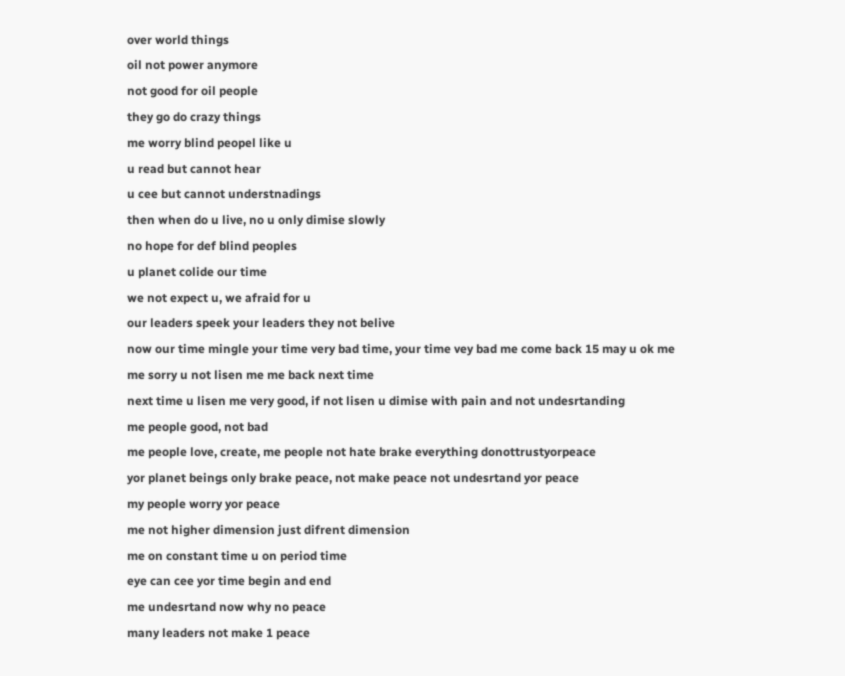over world things
oil not power anymore
not good for oil people
they go do crazy things
me worry blind peopel like u
u read but cannot hear
u cee but cannot understnadings
then when do u live, no u only dimise slowly
no hope for def blind peoples
u planet colide our time
we not expect u, we afraid for u
our leaders speek your leaders they not belive
now our time mingle your time very bad time, your time vey bad me come back 15 may u ok me
me sorry u not lisen me me back next time
next time u lisen me very good, if not lisen u dimise with pain and not undesrtanding
me people good, not bad
me people love, create, me people not hate brake everything donottrustyorpeace
yor planet beings only brake peace, not make peace not undesrtand yor peace
my people worry yor peace
me not higher dimension just difrent dimension
me on constant time u on period time
eye can cee yor time begin and end
me undesrtand now why no peace
many leaders not make 1 peace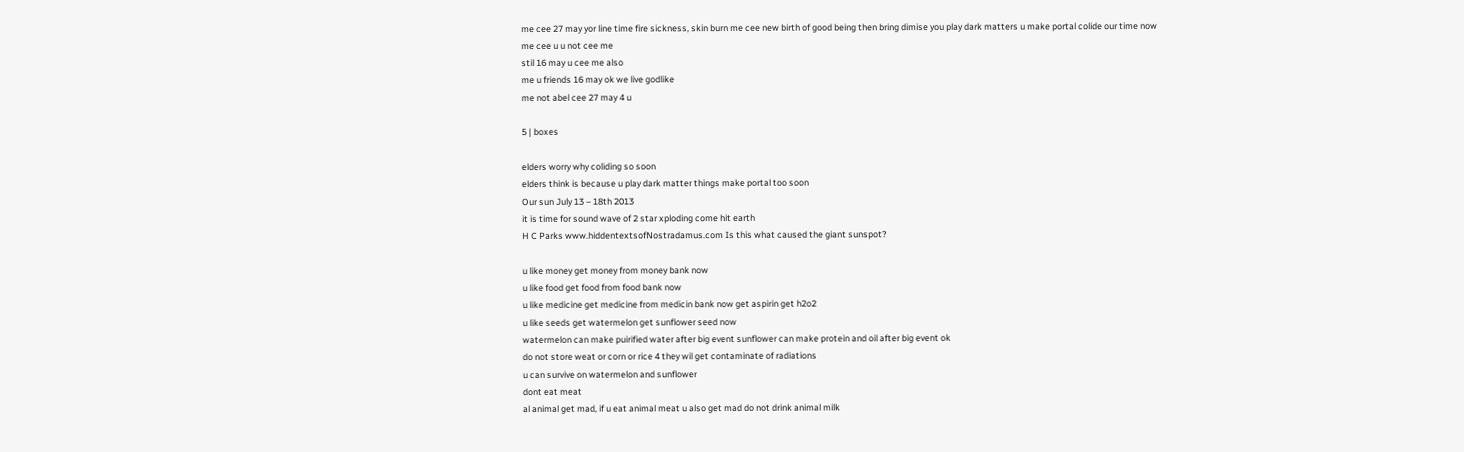me cee 27 may yor line time fire sickness, skin burn me cee new birth of good being then bring dimise you play dark matters u make portal colide our time now
me cee u u not cee me
stil 16 may u cee me also
me u friends 16 may ok we live godlike
me not abel cee 27 may 4 u

5 | boxes

elders worry why coliding so soon
elders think is because u play dark matter things make portal too soon
Our sun July 13 – 18th 2013
it is time for sound wave of 2 star xploding come hit earth
H C Parks www.hiddentextsofNostradamus.com Is this what caused the giant sunspot?

u like money get money from money bank now
u like food get food from food bank now
u like medicine get medicine from medicin bank now get aspirin get h2o2
u like seeds get watermelon get sunflower seed now
watermelon can make puirified water after big event sunflower can make protein and oil after big event ok
do not store weat or corn or rice 4 they wil get contaminate of radiations
u can survive on watermelon and sunflower
dont eat meat
al animal get mad, if u eat animal meat u also get mad do not drink animal milk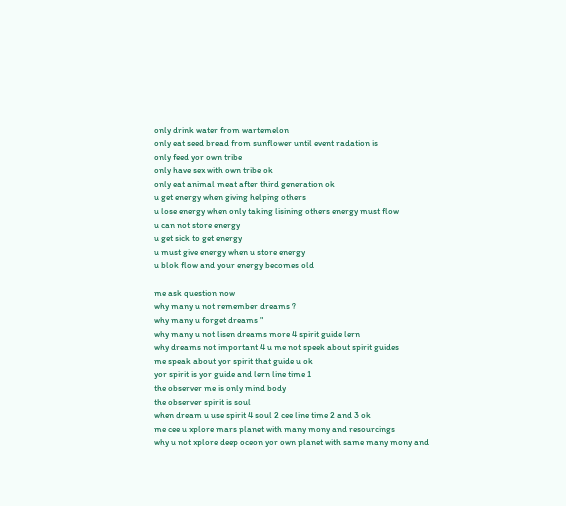only drink water from wartemelon
only eat seed bread from sunflower until event radation is
only feed yor own tribe
only have sex with own tribe ok
only eat animal meat after third generation ok
u get energy when giving helping others
u lose energy when only taking lisining others energy must flow
u can not store energy
u get sick to get energy
u must give energy when u store energy
u blok flow and your energy becomes old

me ask question now
why many u not remember dreams ?
why many u forget dreams "
why many u not lisen dreams more 4 spirit guide lern
why dreams not important 4 u me not speek about spirit guides
me speak about yor spirit that guide u ok
yor spirit is yor guide and lern line time 1
the observer me is only mind body
the observer spirit is soul
when dream u use spirit 4 soul 2 cee line time 2 and 3 ok
me cee u xplore mars planet with many mony and resourcings
why u not xplore deep oceon yor own planet with same many mony and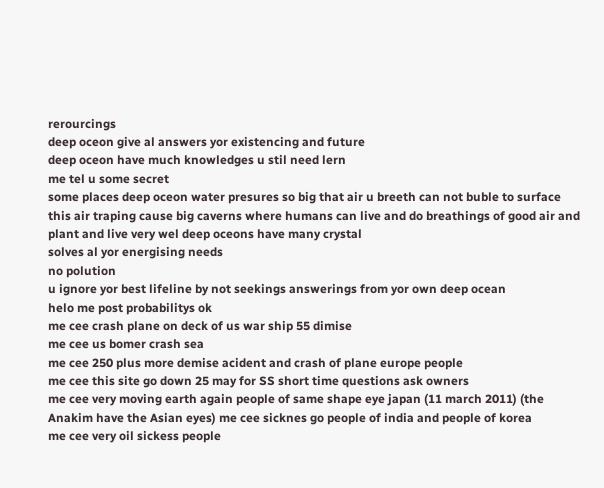rerourcings
deep oceon give al answers yor existencing and future
deep oceon have much knowledges u stil need lern
me tel u some secret
some places deep oceon water presures so big that air u breeth can not buble to surface
this air traping cause big caverns where humans can live and do breathings of good air and plant and live very wel deep oceons have many crystal
solves al yor energising needs
no polution
u ignore yor best lifeline by not seekings answerings from yor own deep ocean
helo me post probabilitys ok
me cee crash plane on deck of us war ship 55 dimise
me cee us bomer crash sea
me cee 250 plus more demise acident and crash of plane europe people
me cee this site go down 25 may for SS short time questions ask owners
me cee very moving earth again people of same shape eye japan (11 march 2011) (the Anakim have the Asian eyes) me cee sicknes go people of india and people of korea
me cee very oil sickess people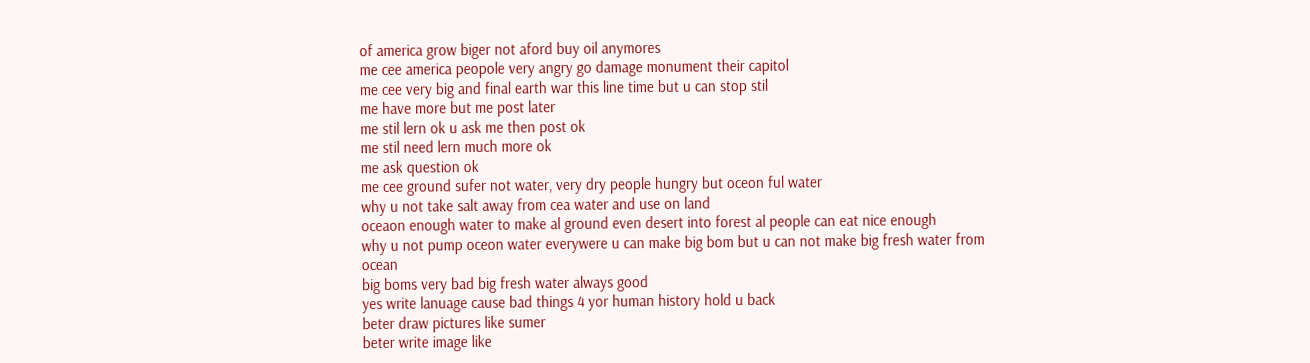of america grow biger not aford buy oil anymores
me cee america peopole very angry go damage monument their capitol
me cee very big and final earth war this line time but u can stop stil
me have more but me post later
me stil lern ok u ask me then post ok
me stil need lern much more ok
me ask question ok
me cee ground sufer not water, very dry people hungry but oceon ful water
why u not take salt away from cea water and use on land
oceaon enough water to make al ground even desert into forest al people can eat nice enough
why u not pump oceon water everywere u can make big bom but u can not make big fresh water from ocean
big boms very bad big fresh water always good
yes write lanuage cause bad things 4 yor human history hold u back
beter draw pictures like sumer
beter write image like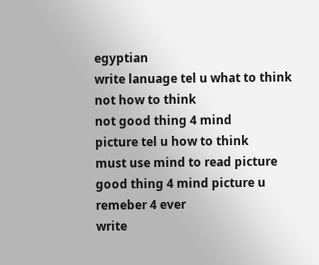egyptian
write lanuage tel u what to think not how to think
not good thing 4 mind
picture tel u how to think
must use mind to read picture
good thing 4 mind picture u remeber 4 ever
write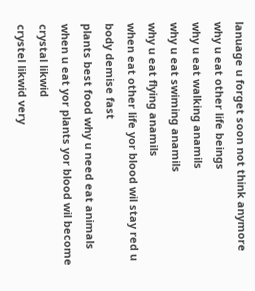lanuage u forget soon not think anymore
why u eat other life beings
why u eat walking anamils
why u eat swiming anamils
why u eat flying anamils
when eat other life yor blood wil stay red u body demise fast
plants best food why u need eat animals
when u eat yor plants yor blood wil become crystal likwid
crystel likwid very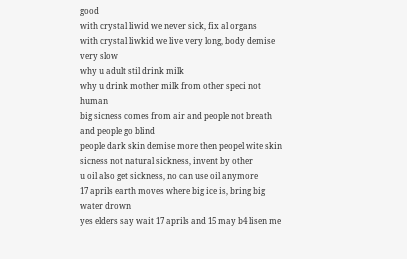good
with crystal liwid we never sick, fix al organs
with crystal liwkid we live very long, body demise very slow
why u adult stil drink milk
why u drink mother milk from other speci not human
big sicness comes from air and people not breath and people go blind
people dark skin demise more then peopel wite skin
sicness not natural sickness, invent by other
u oil also get sickness, no can use oil anymore
17 aprils earth moves where big ice is, bring big water drown
yes elders say wait 17 aprils and 15 may b4 lisen me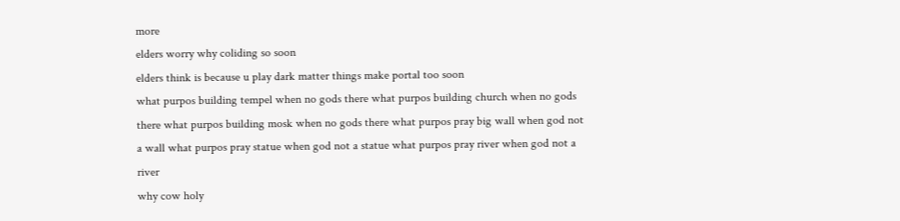more
elders worry why coliding so soon
elders think is because u play dark matter things make portal too soon
what purpos building tempel when no gods there what purpos building church when no gods there what purpos building mosk when no gods there what purpos pray big wall when god not a wall what purpos pray statue when god not a statue what purpos pray river when god not a river
why cow holy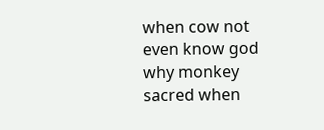when cow not even know god
why monkey sacred when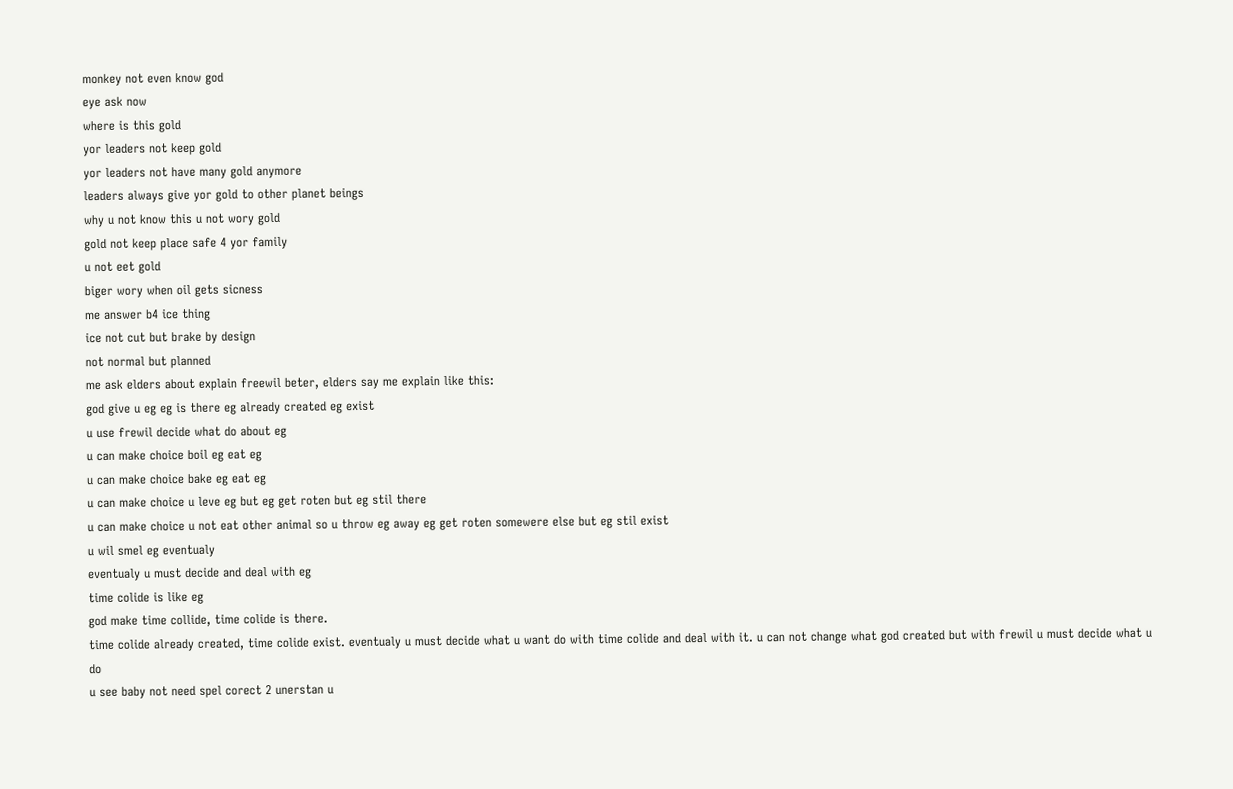monkey not even know god
eye ask now
where is this gold
yor leaders not keep gold
yor leaders not have many gold anymore
leaders always give yor gold to other planet beings
why u not know this u not wory gold
gold not keep place safe 4 yor family
u not eet gold
biger wory when oil gets sicness
me answer b4 ice thing
ice not cut but brake by design
not normal but planned
me ask elders about explain freewil beter, elders say me explain like this:
god give u eg eg is there eg already created eg exist
u use frewil decide what do about eg
u can make choice boil eg eat eg
u can make choice bake eg eat eg
u can make choice u leve eg but eg get roten but eg stil there
u can make choice u not eat other animal so u throw eg away eg get roten somewere else but eg stil exist
u wil smel eg eventualy
eventualy u must decide and deal with eg
time colide is like eg
god make time collide, time colide is there.
time colide already created, time colide exist. eventualy u must decide what u want do with time colide and deal with it. u can not change what god created but with frewil u must decide what u do
u see baby not need spel corect 2 unerstan u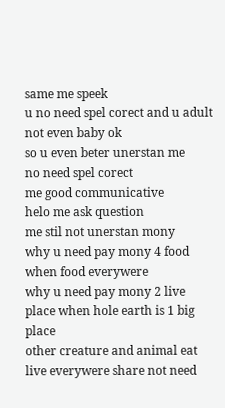same me speek
u no need spel corect and u adult not even baby ok
so u even beter unerstan me
no need spel corect
me good communicative
helo me ask question
me stil not unerstan mony
why u need pay mony 4 food when food everywere
why u need pay mony 2 live place when hole earth is 1 big place
other creature and animal eat live everywere share not need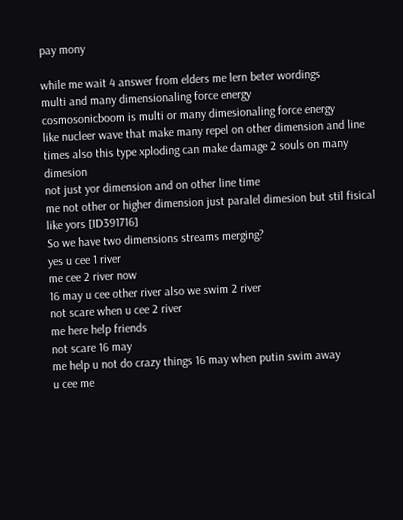pay mony

while me wait 4 answer from elders me lern beter wordings
multi and many dimensionaling force energy
cosmosonicboom is multi or many dimesionaling force energy
like nucleer wave that make many repel on other dimension and line times also this type xploding can make damage 2 souls on many dimesion
not just yor dimension and on other line time
me not other or higher dimension just paralel dimesion but stil fisical like yors [ID391716]
So we have two dimensions streams merging?
yes u cee 1 river
me cee 2 river now
16 may u cee other river also we swim 2 river
not scare when u cee 2 river
me here help friends
not scare 16 may
me help u not do crazy things 16 may when putin swim away
u cee me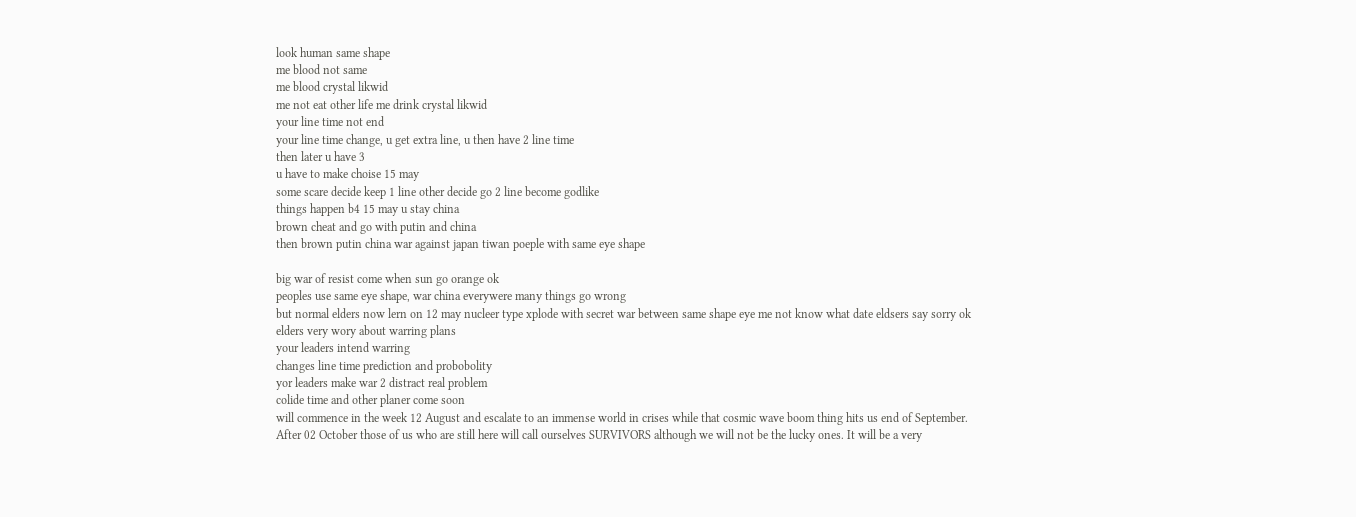look human same shape
me blood not same
me blood crystal likwid
me not eat other life me drink crystal likwid
your line time not end
your line time change, u get extra line, u then have 2 line time
then later u have 3
u have to make choise 15 may
some scare decide keep 1 line other decide go 2 line become godlike
things happen b4 15 may u stay china
brown cheat and go with putin and china
then brown putin china war against japan tiwan poeple with same eye shape

big war of resist come when sun go orange ok
peoples use same eye shape, war china everywere many things go wrong
but normal elders now lern on 12 may nucleer type xplode with secret war between same shape eye me not know what date eldsers say sorry ok
elders very wory about warring plans
your leaders intend warring
changes line time prediction and probobolity
yor leaders make war 2 distract real problem
colide time and other planer come soon
will commence in the week 12 August and escalate to an immense world in crises while that cosmic wave boom thing hits us end of September.
After 02 October those of us who are still here will call ourselves SURVIVORS although we will not be the lucky ones. It will be a very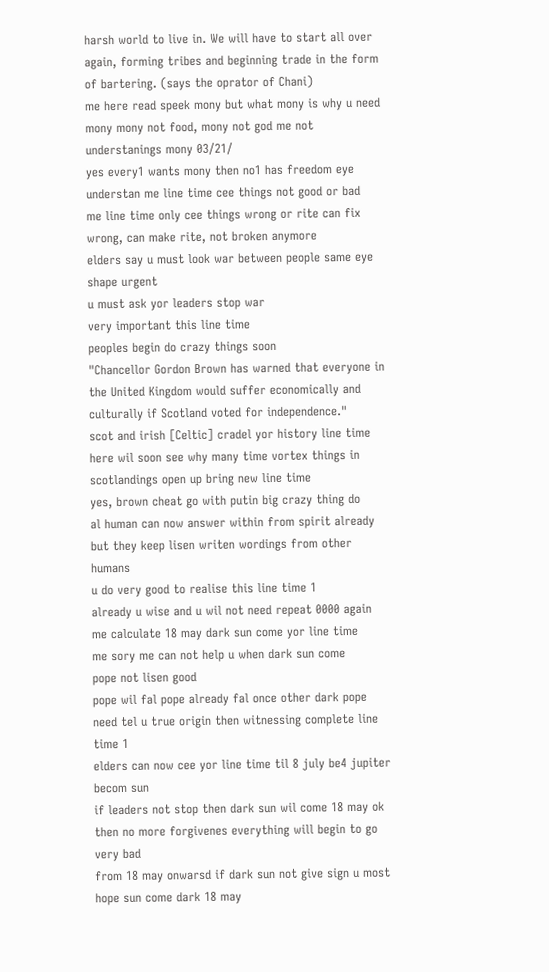harsh world to live in. We will have to start all over again, forming tribes and beginning trade in the form of bartering. (says the oprator of Chani)
me here read speek mony but what mony is why u need mony mony not food, mony not god me not understanings mony 03/21/
yes every1 wants mony then no1 has freedom eye understan me line time cee things not good or bad
me line time only cee things wrong or rite can fix wrong, can make rite, not broken anymore
elders say u must look war between people same eye shape urgent
u must ask yor leaders stop war
very important this line time
peoples begin do crazy things soon
"Chancellor Gordon Brown has warned that everyone in the United Kingdom would suffer economically and culturally if Scotland voted for independence."
scot and irish [Celtic] cradel yor history line time here wil soon see why many time vortex things in scotlandings open up bring new line time
yes, brown cheat go with putin big crazy thing do
al human can now answer within from spirit already
but they keep lisen writen wordings from other humans
u do very good to realise this line time 1
already u wise and u wil not need repeat 0000 again
me calculate 18 may dark sun come yor line time
me sory me can not help u when dark sun come
pope not lisen good
pope wil fal pope already fal once other dark pope need tel u true origin then witnessing complete line time 1
elders can now cee yor line time til 8 july be4 jupiter becom sun
if leaders not stop then dark sun wil come 18 may ok
then no more forgivenes everything will begin to go very bad
from 18 may onwarsd if dark sun not give sign u most hope sun come dark 18 may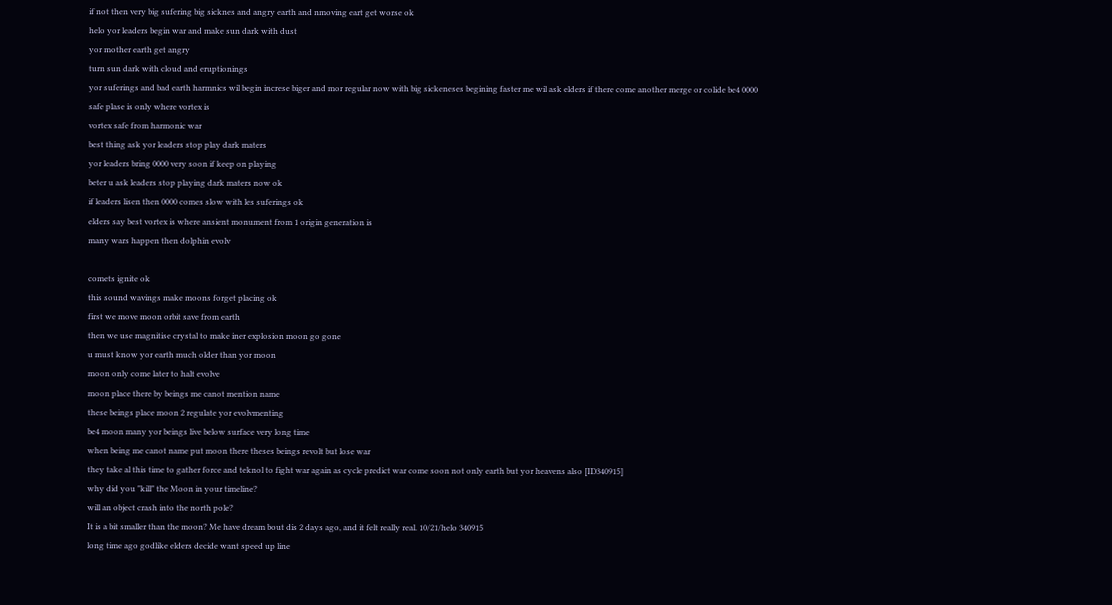if not then very big sufering big sicknes and angry earth and nmoving eart get worse ok
helo yor leaders begin war and make sun dark with dust
yor mother earth get angry
turn sun dark with cloud and eruptionings
yor suferings and bad earth harmnics wil begin increse biger and mor regular now with big sickeneses begining faster me wil ask elders if there come another merge or colide be4 0000
safe plase is only where vortex is
vortex safe from harmonic war
best thing ask yor leaders stop play dark maters
yor leaders bring 0000 very soon if keep on playing
beter u ask leaders stop playing dark maters now ok
if leaders lisen then 0000 comes slow with les suferings ok
elders say best vortex is where ansient monument from 1 origin generation is
many wars happen then dolphin evolv

comets ignite ok
this sound wavings make moons forget placing ok
first we move moon orbit save from earth
then we use magnitise crystal to make iner explosion moon go gone
u must know yor earth much older than yor moon
moon only come later to halt evolve
moon place there by beings me canot mention name
these beings place moon 2 regulate yor evolvmenting
be4 moon many yor beings live below surface very long time
when being me canot name put moon there theses beings revolt but lose war
they take al this time to gather force and teknol to fight war again as cycle predict war come soon not only earth but yor heavens also [ID340915]
why did you "kill" the Moon in your timeline?
will an object crash into the north pole?
It is a bit smaller than the moon? Me have dream bout dis 2 days ago, and it felt really real. 10/21/helo 340915
long time ago godlike elders decide want speed up line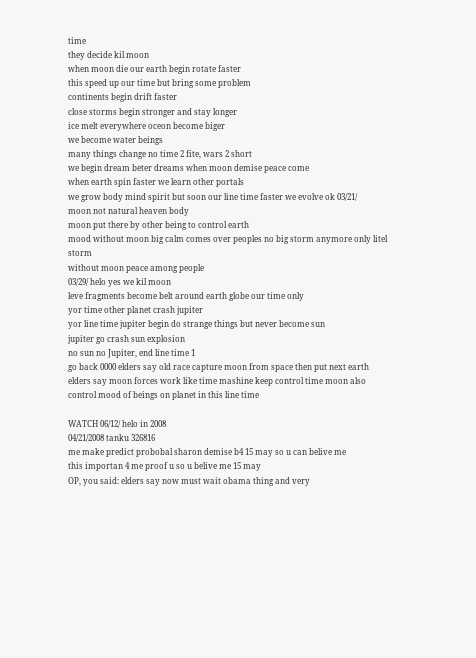time
they decide kil moon
when moon die our earth begin rotate faster
this speed up our time but bring some problem
continents begin drift faster
close storms begin stronger and stay longer
ice melt everywhere oceon become biger
we become water beings
many things change no time 2 fite, wars 2 short
we begin dream beter dreams when moon demise peace come
when earth spin faster we learn other portals
we grow body mind spirit but soon our line time faster we evolve ok 03/21/
moon not natural heaven body
moon put there by other being to control earth
mood without moon big calm comes over peoples no big storm anymore only litel storm
without moon peace among people
03/29/ helo yes we kil moon
leve fragments become belt around earth globe our time only
yor time other planet crash jupiter
yor line time jupiter begin do strange things but never become sun
jupiter go crash sun explosion
no sun no Jupiter, end line time 1
go back 0000 elders say old race capture moon from space then put next earth elders say moon forces work like time mashine keep control time moon also control mood of beings on planet in this line time

WATCH 06/12/ helo in 2008
04/21/2008 tanku 326816
me make predict probobal sharon demise b4 15 may so u can belive me
this importan 4 me proof u so u belive me 15 may
OP, you said: elders say now must wait obama thing and very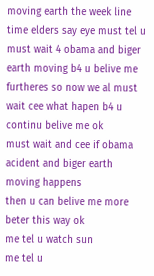moving earth the week line time elders say eye must tel u must wait 4 obama and biger earth moving b4 u belive me furtheres so now we al must wait cee what hapen b4 u continu belive me ok
must wait and cee if obama acident and biger earth moving happens
then u can belive me more beter this way ok
me tel u watch sun
me tel u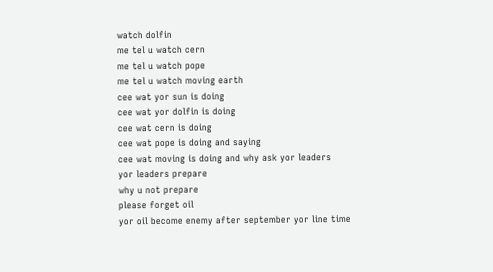watch dolfin
me tel u watch cern
me tel u watch pope
me tel u watch moving earth
cee wat yor sun is doing
cee wat yor dolfin is doing
cee wat cern is doing
cee wat pope is doing and saying
cee wat moving is doing and why ask yor leaders
yor leaders prepare
why u not prepare
please forget oil
yor oil become enemy after september yor line time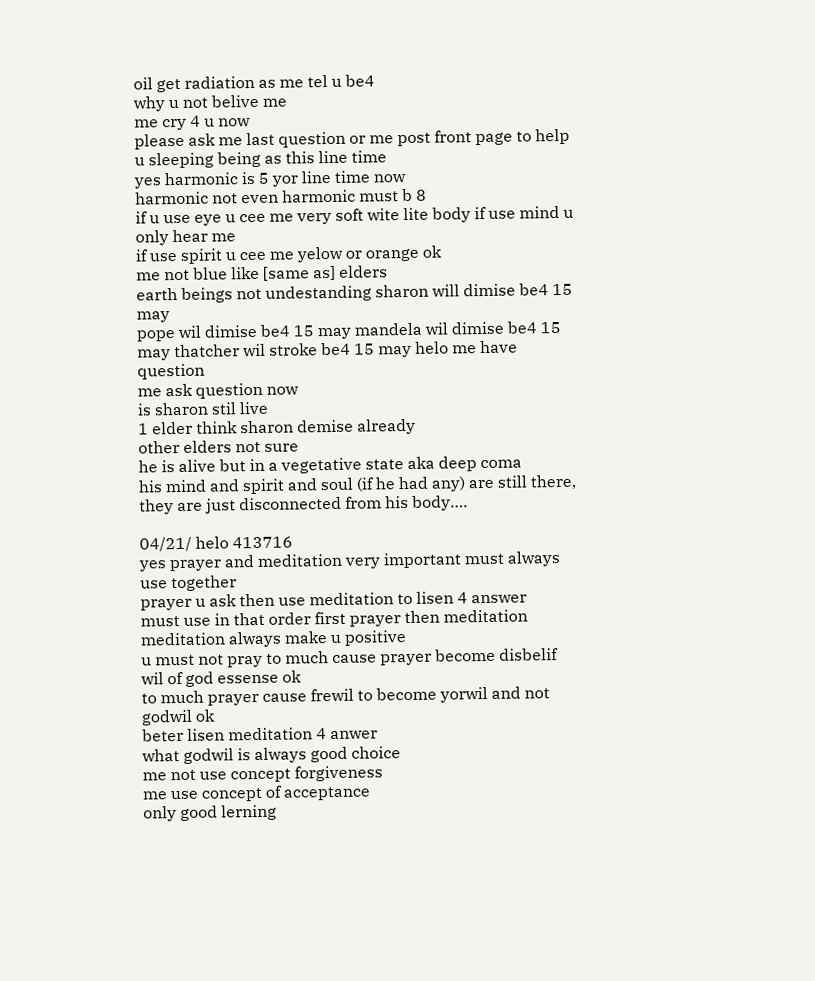oil get radiation as me tel u be4
why u not belive me
me cry 4 u now
please ask me last question or me post front page to help u sleeping being as this line time
yes harmonic is 5 yor line time now
harmonic not even harmonic must b 8
if u use eye u cee me very soft wite lite body if use mind u only hear me
if use spirit u cee me yelow or orange ok
me not blue like [same as] elders
earth beings not undestanding sharon will dimise be4 15 may
pope wil dimise be4 15 may mandela wil dimise be4 15 may thatcher wil stroke be4 15 may helo me have question
me ask question now
is sharon stil live
1 elder think sharon demise already
other elders not sure
he is alive but in a vegetative state aka deep coma
his mind and spirit and soul (if he had any) are still there, they are just disconnected from his body….

04/21/ helo 413716
yes prayer and meditation very important must always use together
prayer u ask then use meditation to lisen 4 answer
must use in that order first prayer then meditation
meditation always make u positive
u must not pray to much cause prayer become disbelif
wil of god essense ok
to much prayer cause frewil to become yorwil and not godwil ok
beter lisen meditation 4 anwer
what godwil is always good choice
me not use concept forgiveness
me use concept of acceptance
only good lerning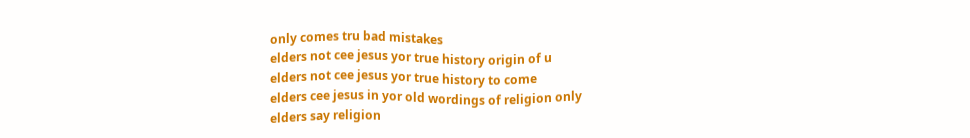only comes tru bad mistakes
elders not cee jesus yor true history origin of u
elders not cee jesus yor true history to come
elders cee jesus in yor old wordings of religion only
elders say religion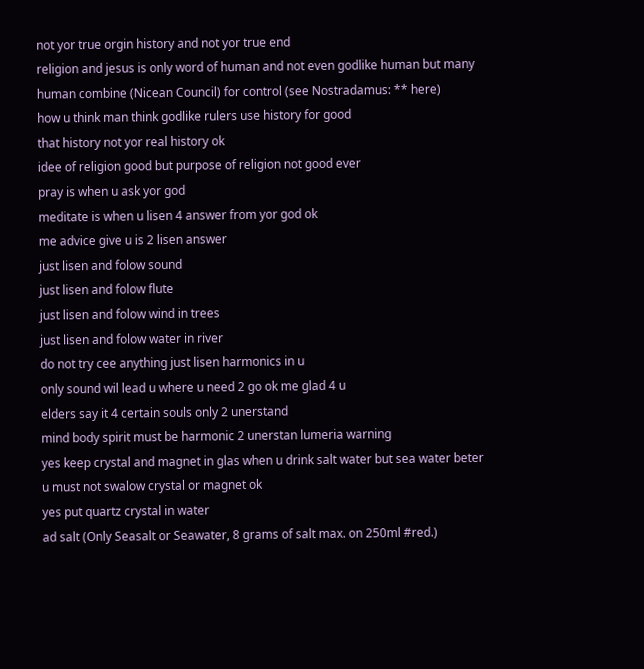not yor true orgin history and not yor true end
religion and jesus is only word of human and not even godlike human but many human combine (Nicean Council) for control (see Nostradamus: ** here)
how u think man think godlike rulers use history for good
that history not yor real history ok
idee of religion good but purpose of religion not good ever
pray is when u ask yor god
meditate is when u lisen 4 answer from yor god ok
me advice give u is 2 lisen answer
just lisen and folow sound
just lisen and folow flute
just lisen and folow wind in trees
just lisen and folow water in river
do not try cee anything just lisen harmonics in u
only sound wil lead u where u need 2 go ok me glad 4 u
elders say it 4 certain souls only 2 unerstand
mind body spirit must be harmonic 2 unerstan lumeria warning
yes keep crystal and magnet in glas when u drink salt water but sea water beter
u must not swalow crystal or magnet ok
yes put quartz crystal in water
ad salt (Only Seasalt or Seawater, 8 grams of salt max. on 250ml #red.)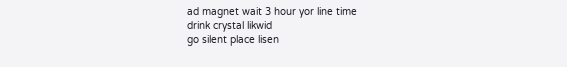ad magnet wait 3 hour yor line time
drink crystal likwid
go silent place lisen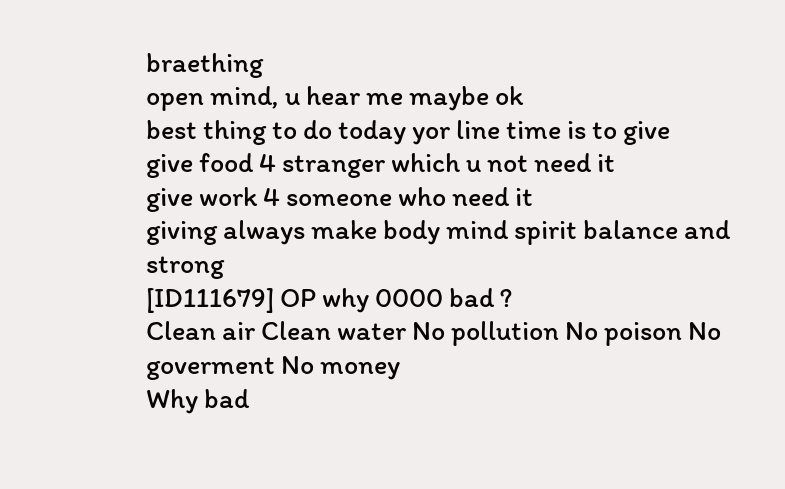braething
open mind, u hear me maybe ok
best thing to do today yor line time is to give
give food 4 stranger which u not need it
give work 4 someone who need it
giving always make body mind spirit balance and strong
[ID111679] OP why 0000 bad ?
Clean air Clean water No pollution No poison No goverment No money
Why bad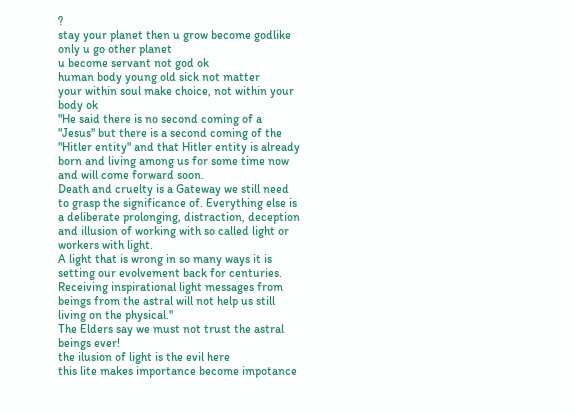?
stay your planet then u grow become godlike only u go other planet
u become servant not god ok
human body young old sick not matter
your within soul make choice, not within your body ok
"He said there is no second coming of a "Jesus" but there is a second coming of the "Hitler entity" and that Hitler entity is already born and living among us for some time now and will come forward soon.
Death and cruelty is a Gateway we still need to grasp the significance of. Everything else is a deliberate prolonging, distraction, deception and illusion of working with so called light or workers with light.
A light that is wrong in so many ways it is setting our evolvement back for centuries.
Receiving inspirational light messages from beings from the astral will not help us still living on the physical.''
The Elders say we must not trust the astral beings ever!
the ilusion of light is the evil here
this lite makes importance become impotance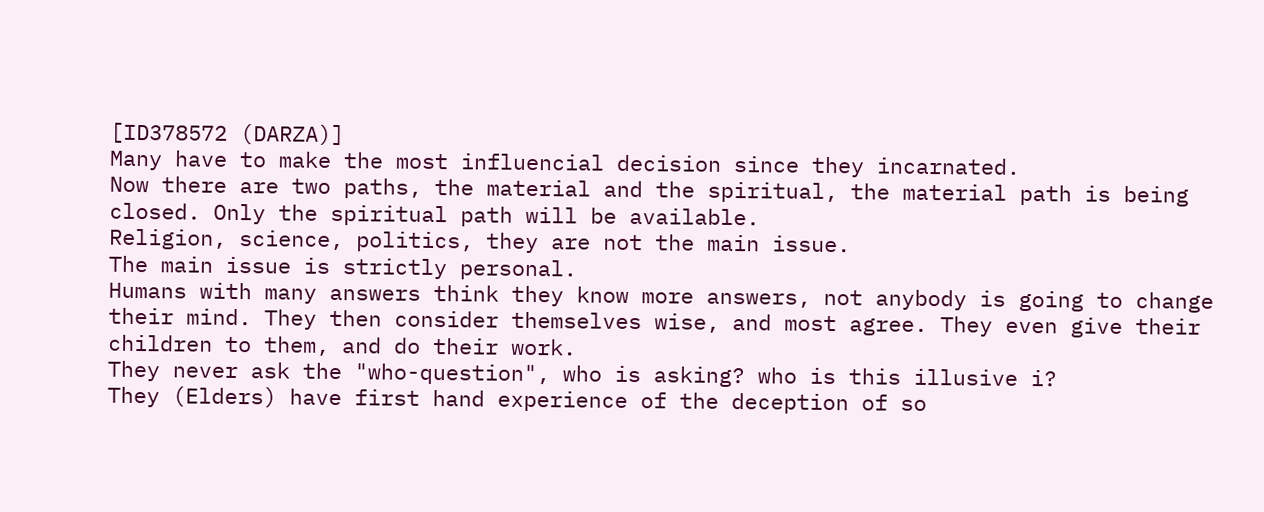[ID378572 (DARZA)]
Many have to make the most influencial decision since they incarnated.
Now there are two paths, the material and the spiritual, the material path is being closed. Only the spiritual path will be available.
Religion, science, politics, they are not the main issue.
The main issue is strictly personal.
Humans with many answers think they know more answers, not anybody is going to change their mind. They then consider themselves wise, and most agree. They even give their children to them, and do their work.
They never ask the "who-question", who is asking? who is this illusive i?
They (Elders) have first hand experience of the deception of so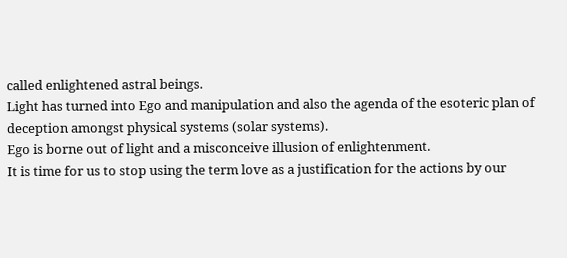called enlightened astral beings.
Light has turned into Ego and manipulation and also the agenda of the esoteric plan of deception amongst physical systems (solar systems).
Ego is borne out of light and a misconceive illusion of enlightenment.
It is time for us to stop using the term love as a justification for the actions by our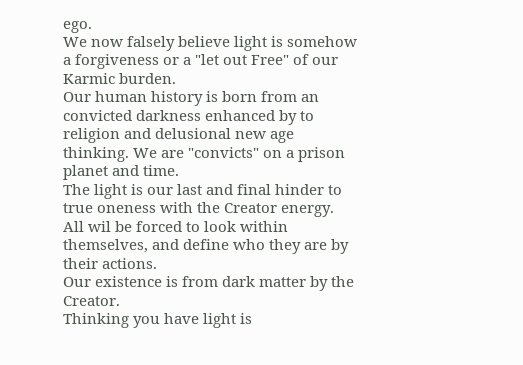ego.
We now falsely believe light is somehow a forgiveness or a "let out Free" of our Karmic burden.
Our human history is born from an convicted darkness enhanced by to religion and delusional new age thinking. We are "convicts" on a prison planet and time.
The light is our last and final hinder to true oneness with the Creator energy.
All wil be forced to look within themselves, and define who they are by their actions.
Our existence is from dark matter by the Creator.
Thinking you have light is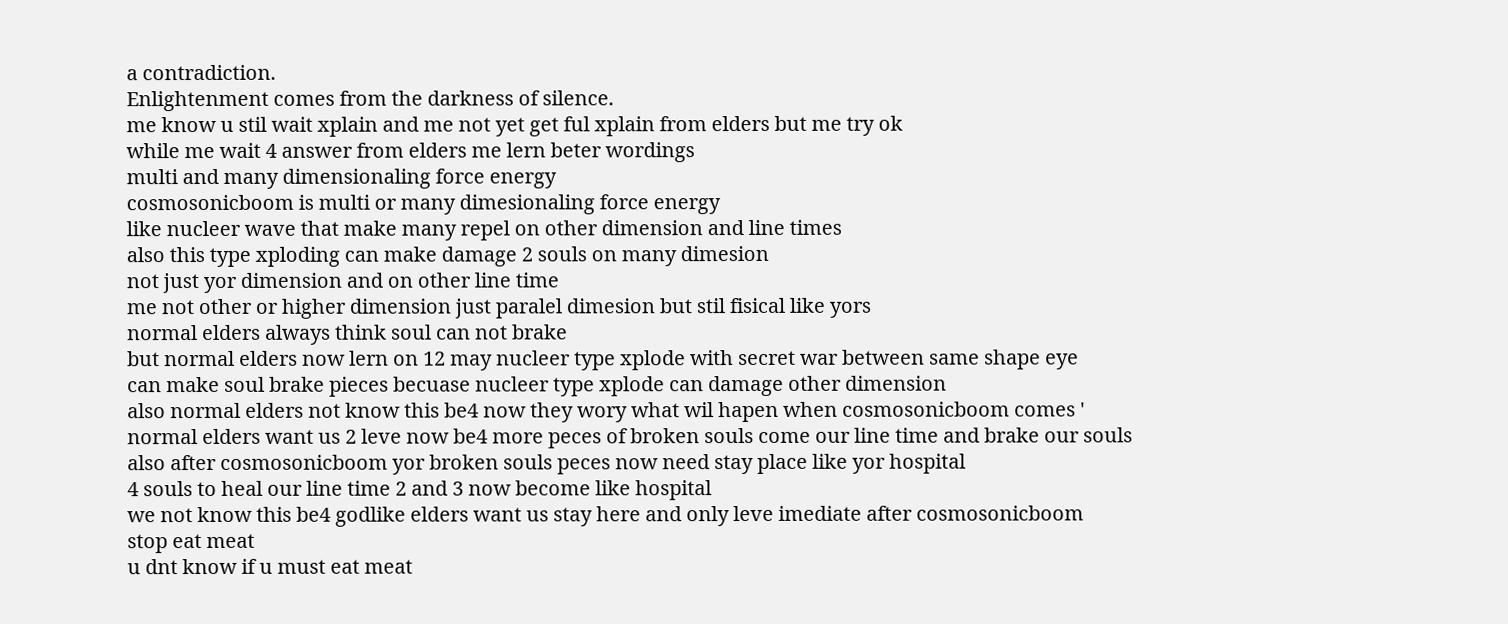a contradiction.
Enlightenment comes from the darkness of silence.
me know u stil wait xplain and me not yet get ful xplain from elders but me try ok
while me wait 4 answer from elders me lern beter wordings
multi and many dimensionaling force energy
cosmosonicboom is multi or many dimesionaling force energy
like nucleer wave that make many repel on other dimension and line times
also this type xploding can make damage 2 souls on many dimesion
not just yor dimension and on other line time
me not other or higher dimension just paralel dimesion but stil fisical like yors
normal elders always think soul can not brake
but normal elders now lern on 12 may nucleer type xplode with secret war between same shape eye
can make soul brake pieces becuase nucleer type xplode can damage other dimension
also normal elders not know this be4 now they wory what wil hapen when cosmosonicboom comes '
normal elders want us 2 leve now be4 more peces of broken souls come our line time and brake our souls
also after cosmosonicboom yor broken souls peces now need stay place like yor hospital
4 souls to heal our line time 2 and 3 now become like hospital
we not know this be4 godlike elders want us stay here and only leve imediate after cosmosonicboom
stop eat meat
u dnt know if u must eat meat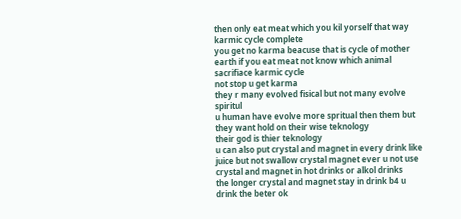then only eat meat which you kil yorself that way karmic cycle complete
you get no karma beacuse that is cycle of mother earth if you eat meat not know which animal sacrifiace karmic cycle
not stop u get karma
they r many evolved fisical but not many evolve spiritul
u human have evolve more spritual then them but
they want hold on their wise teknology
their god is thier teknology
u can also put crystal and magnet in every drink like juice but not swallow crystal magnet ever u not use crystal and magnet in hot drinks or alkol drinks
the longer crystal and magnet stay in drink b4 u drink the beter ok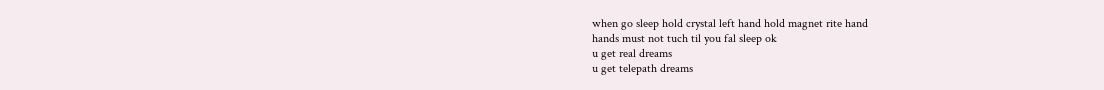when go sleep hold crystal left hand hold magnet rite hand
hands must not tuch til you fal sleep ok
u get real dreams
u get telepath dreams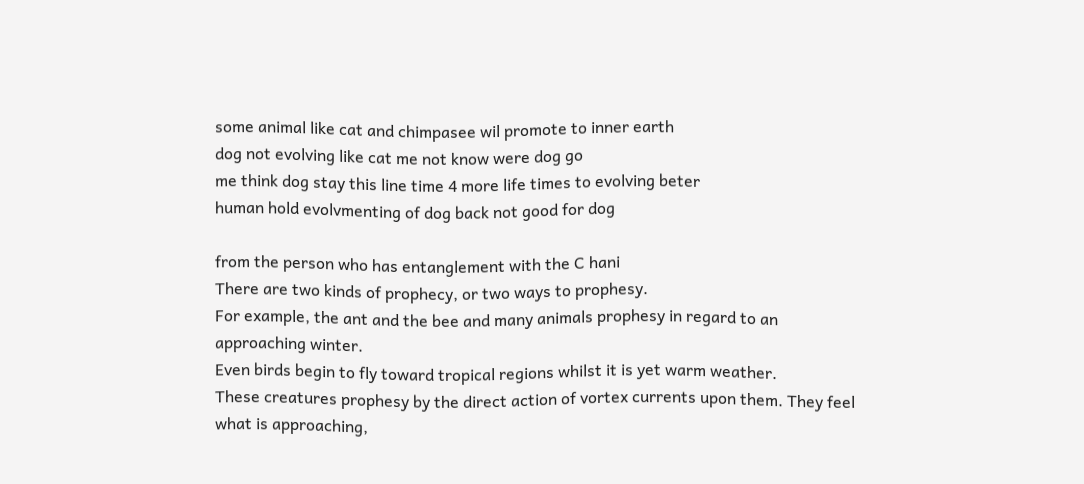some animal like cat and chimpasee wil promote to inner earth
dog not evolving like cat me not know were dog go
me think dog stay this line time 4 more life times to evolving beter
human hold evolvmenting of dog back not good for dog

from the person who has entanglement with the C hani
There are two kinds of prophecy, or two ways to prophesy.
For example, the ant and the bee and many animals prophesy in regard to an approaching winter.
Even birds begin to fly toward tropical regions whilst it is yet warm weather.
These creatures prophesy by the direct action of vortex currents upon them. They feel what is approaching,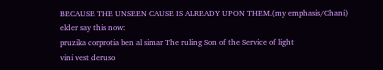BECAUSE THE UNSEEN CAUSE IS ALREADY UPON THEM.(my emphasis/Chani)
elder say this now:
pruzika corprotia ben al simar The ruling Son of the Service of light
vini vest deruso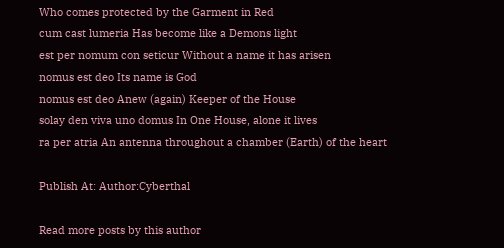Who comes protected by the Garment in Red
cum cast lumeria Has become like a Demons light
est per nomum con seticur Without a name it has arisen
nomus est deo Its name is God
nomus est deo Anew (again) Keeper of the House
solay den viva uno domus In One House, alone it lives
ra per atria An antenna throughout a chamber (Earth) of the heart

Publish At: Author:Cyberthal

Read more posts by this author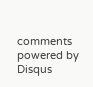comments powered by Disqus